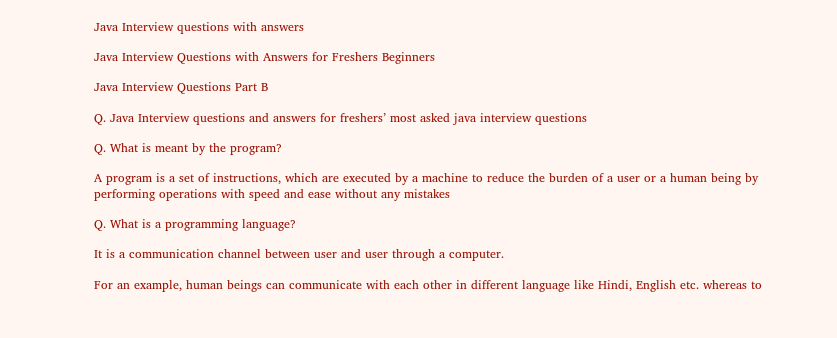Java Interview questions with answers

Java Interview Questions with Answers for Freshers Beginners

Java Interview Questions Part B

Q. Java Interview questions and answers for freshers’ most asked java interview questions

Q. What is meant by the program?

A program is a set of instructions, which are executed by a machine to reduce the burden of a user or a human being by performing operations with speed and ease without any mistakes

Q. What is a programming language?

It is a communication channel between user and user through a computer.

For an example, human beings can communicate with each other in different language like Hindi, English etc. whereas to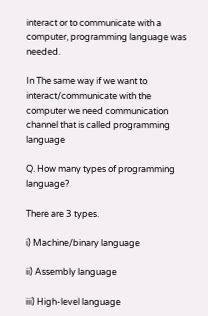interact or to communicate with a computer, programming language was needed.

In The same way if we want to interact/communicate with the computer we need communication channel that is called programming language

Q. How many types of programming language?

There are 3 types.

i) Machine/binary language

ii) Assembly language

iii) High-level language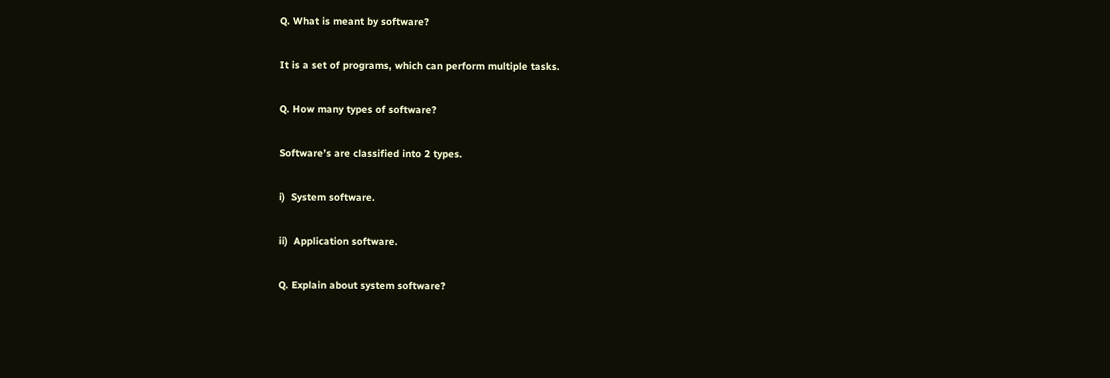Q. What is meant by software?

It is a set of programs, which can perform multiple tasks.

Q. How many types of software?

Software’s are classified into 2 types.

i)  System software.

ii)  Application software.

Q. Explain about system software?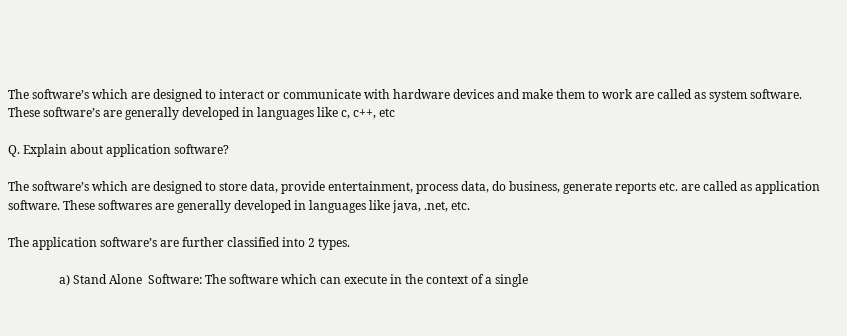The software’s which are designed to interact or communicate with hardware devices and make them to work are called as system software.
These software’s are generally developed in languages like c, c++, etc

Q. Explain about application software?

The software’s which are designed to store data, provide entertainment, process data, do business, generate reports etc. are called as application software. These softwares are generally developed in languages like java, .net, etc.

The application software’s are further classified into 2 types.

                 a) Stand Alone  Software: The software which can execute in the context of a single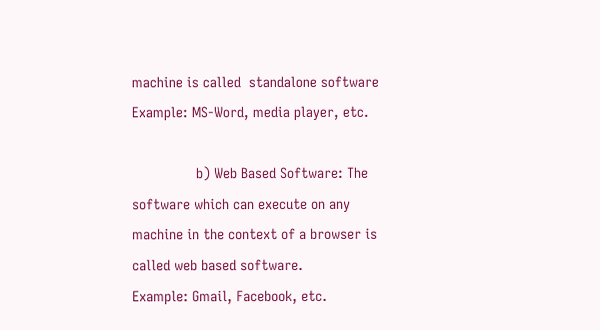machine is called  standalone software
Example: MS-Word, media player, etc.

                b) Web Based Software: The software which can execute on any machine in the context of a browser is called web based software.
Example: Gmail, Facebook, etc.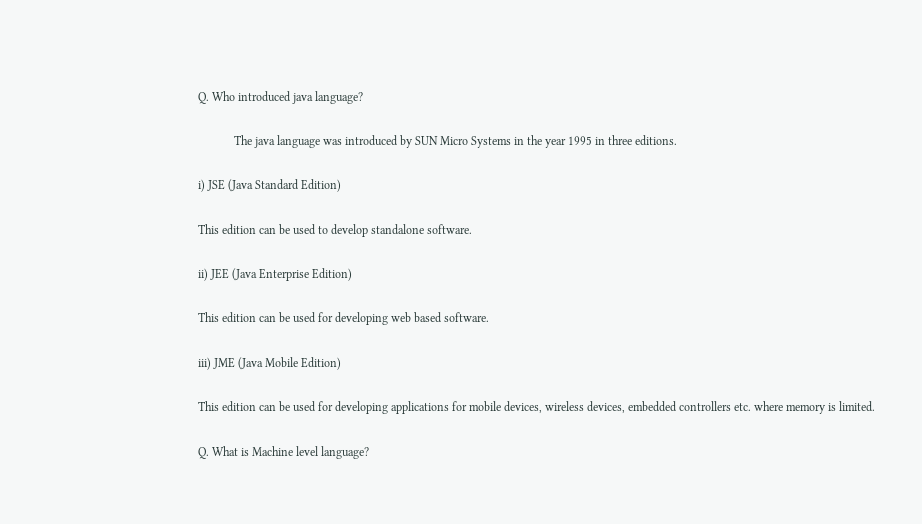Q. Who introduced java language?

            The java language was introduced by SUN Micro Systems in the year 1995 in three editions.

i) JSE (Java Standard Edition)

This edition can be used to develop standalone software.

ii) JEE (Java Enterprise Edition)

This edition can be used for developing web based software.

iii) JME (Java Mobile Edition)

This edition can be used for developing applications for mobile devices, wireless devices, embedded controllers etc. where memory is limited.

Q. What is Machine level language?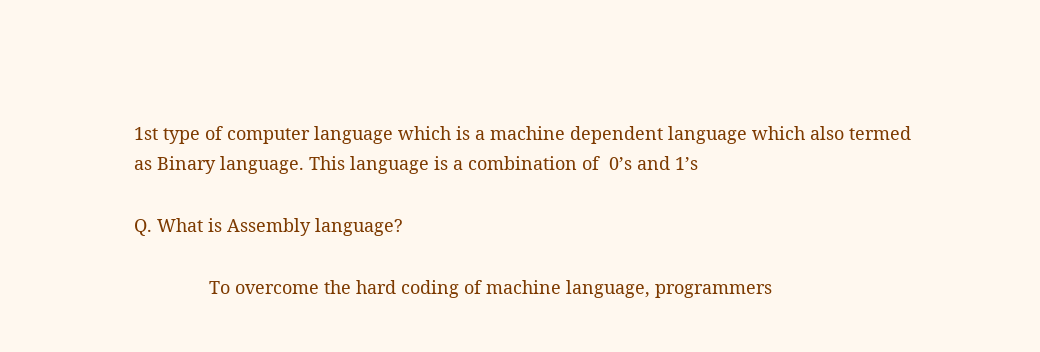1st type of computer language which is a machine dependent language which also termed as Binary language. This language is a combination of  0’s and 1’s

Q. What is Assembly language?

               To overcome the hard coding of machine language, programmers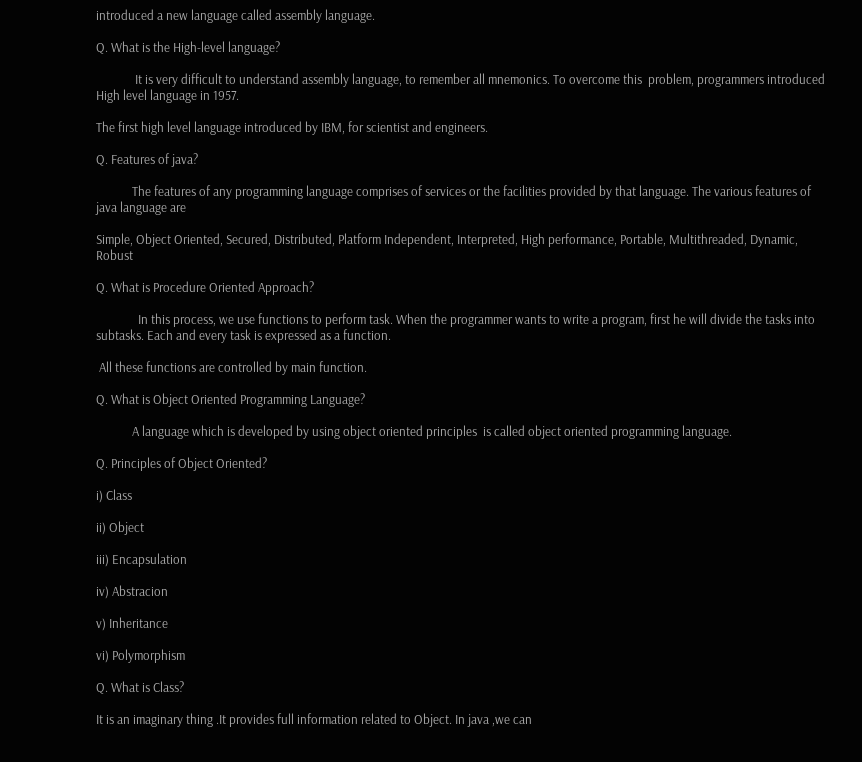introduced a new language called assembly language.

Q. What is the High-level language?

             It is very difficult to understand assembly language, to remember all mnemonics. To overcome this  problem, programmers introduced High level language in 1957.

The first high level language introduced by IBM, for scientist and engineers.

Q. Features of java?

            The features of any programming language comprises of services or the facilities provided by that language. The various features of java language are

Simple, Object Oriented, Secured, Distributed, Platform Independent, Interpreted, High performance, Portable, Multithreaded, Dynamic, Robust

Q. What is Procedure Oriented Approach?

              In this process, we use functions to perform task. When the programmer wants to write a program, first he will divide the tasks into subtasks. Each and every task is expressed as a function.

 All these functions are controlled by main function.

Q. What is Object Oriented Programming Language?

            A language which is developed by using object oriented principles  is called object oriented programming language.

Q. Principles of Object Oriented?

i) Class

ii) Object

iii) Encapsulation

iv) Abstracion

v) Inheritance

vi) Polymorphism

Q. What is Class?

It is an imaginary thing .It provides full information related to Object. In java ,we can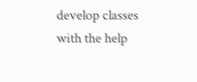develop classes with the help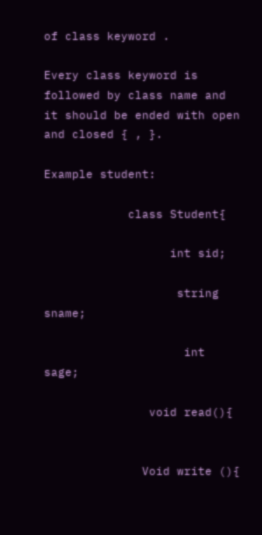of class keyword .

Every class keyword is followed by class name and it should be ended with open and closed { , }.

Example student:

            class Student{

                  int sid;

                   string sname;

                    int sage;

               void read(){


              Void write (){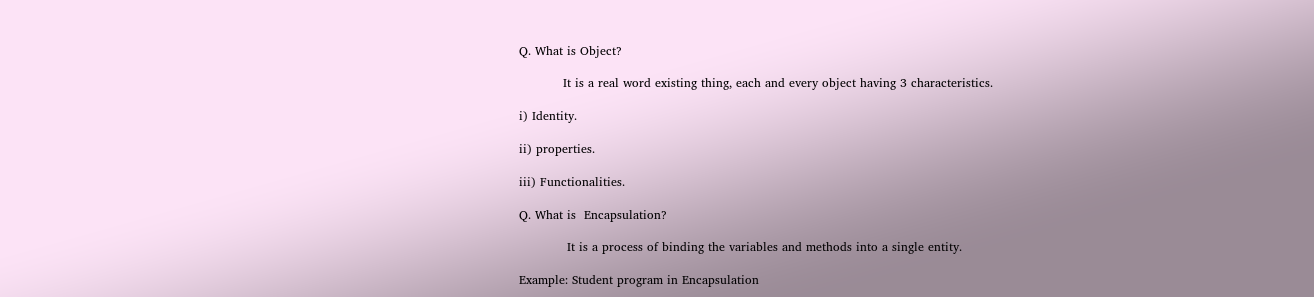Q. What is Object?

           It is a real word existing thing, each and every object having 3 characteristics.

i) Identity.

ii) properties.

iii) Functionalities.

Q. What is  Encapsulation?

            It is a process of binding the variables and methods into a single entity.

Example: Student program in Encapsulation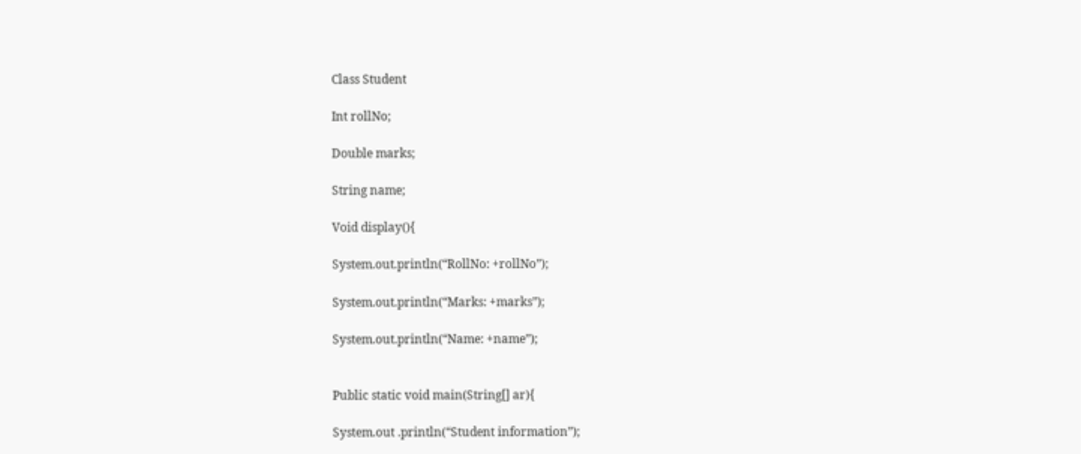Class Student

Int rollNo;

Double marks;

String name;

Void display(){

System.out.println(“RollNo: +rollNo”);

System.out.println(“Marks: +marks”);

System.out.println(“Name: +name”);


Public static void main(String[] ar){

System.out .println(“Student information”);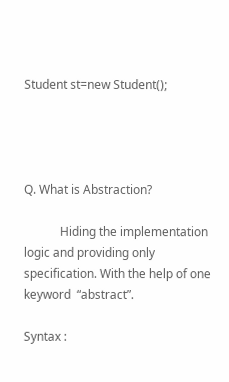Student st=new Student();




Q. What is Abstraction?

            Hiding the implementation logic and providing only specification. With the help of one keyword  “abstract”.

Syntax :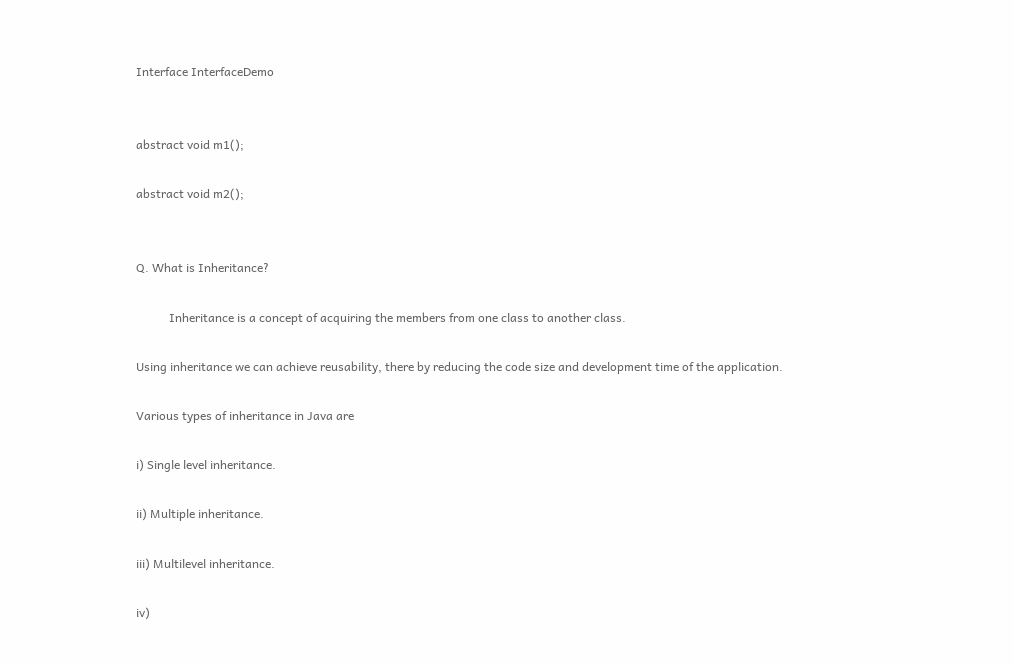Interface InterfaceDemo


abstract void m1();

abstract void m2();


Q. What is Inheritance?

           Inheritance is a concept of acquiring the members from one class to another class.

Using inheritance we can achieve reusability, there by reducing the code size and development time of the application.

Various types of inheritance in Java are

i) Single level inheritance.

ii) Multiple inheritance.

iii) Multilevel inheritance.

iv)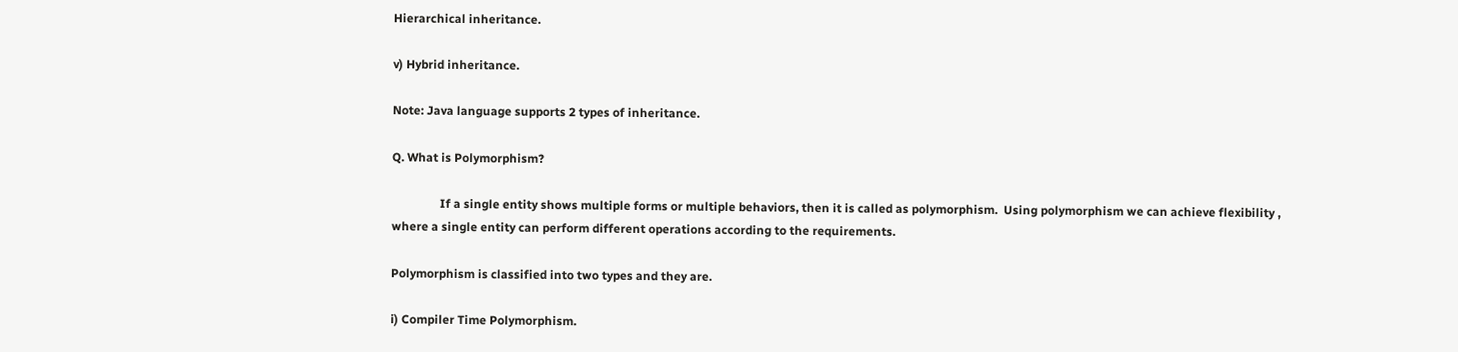Hierarchical inheritance.

v) Hybrid inheritance.

Note: Java language supports 2 types of inheritance.

Q. What is Polymorphism?

                If a single entity shows multiple forms or multiple behaviors, then it is called as polymorphism.  Using polymorphism we can achieve flexibility , where a single entity can perform different operations according to the requirements.

Polymorphism is classified into two types and they are.

i) Compiler Time Polymorphism.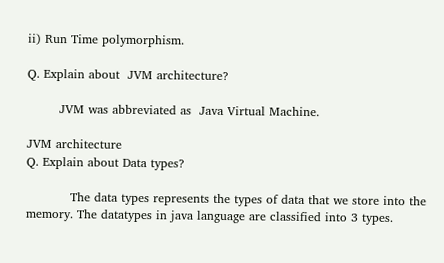ii) Run Time polymorphism.

Q. Explain about  JVM architecture?

        JVM was abbreviated as  Java Virtual Machine.

JVM architecture
Q. Explain about Data types?

           The data types represents the types of data that we store into the memory. The datatypes in java language are classified into 3 types.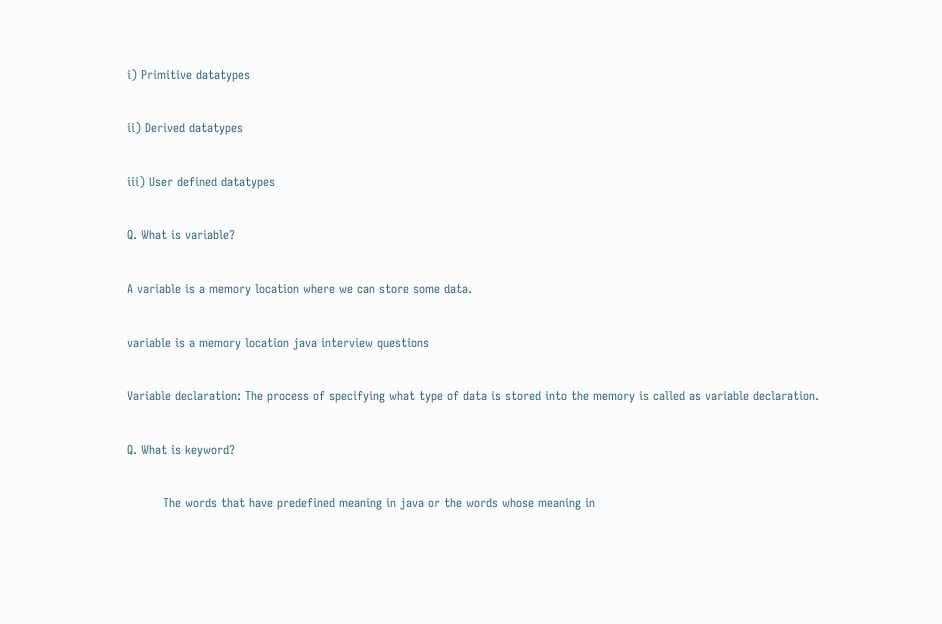i) Primitive datatypes

ii) Derived datatypes

iii) User defined datatypes

Q. What is variable?

A variable is a memory location where we can store some data.

variable is a memory location java interview questions

Variable declaration: The process of specifying what type of data is stored into the memory is called as variable declaration.

Q. What is keyword?

         The words that have predefined meaning in java or the words whose meaning in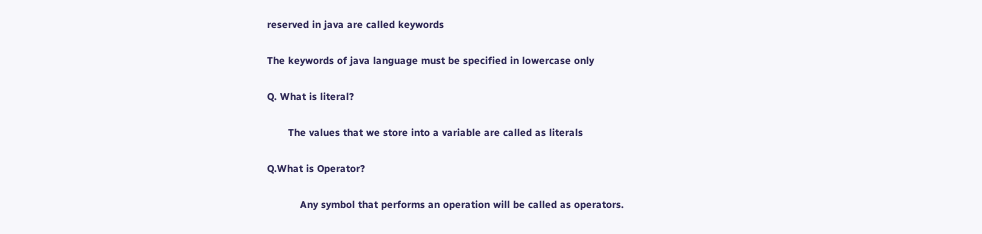reserved in java are called keywords

The keywords of java language must be specified in lowercase only

Q. What is literal?

       The values that we store into a variable are called as literals

Q.What is Operator?

           Any symbol that performs an operation will be called as operators.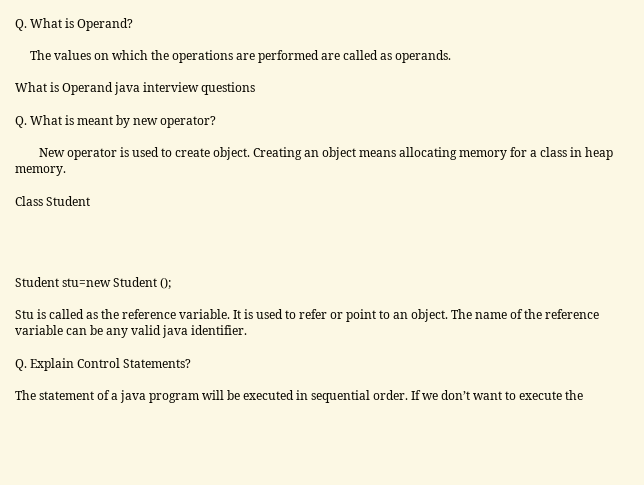Q. What is Operand?

     The values on which the operations are performed are called as operands.

What is Operand java interview questions

Q. What is meant by new operator?

        New operator is used to create object. Creating an object means allocating memory for a class in heap memory.

Class Student




Student stu=new Student ();

Stu is called as the reference variable. It is used to refer or point to an object. The name of the reference variable can be any valid java identifier.

Q. Explain Control Statements?

The statement of a java program will be executed in sequential order. If we don’t want to execute the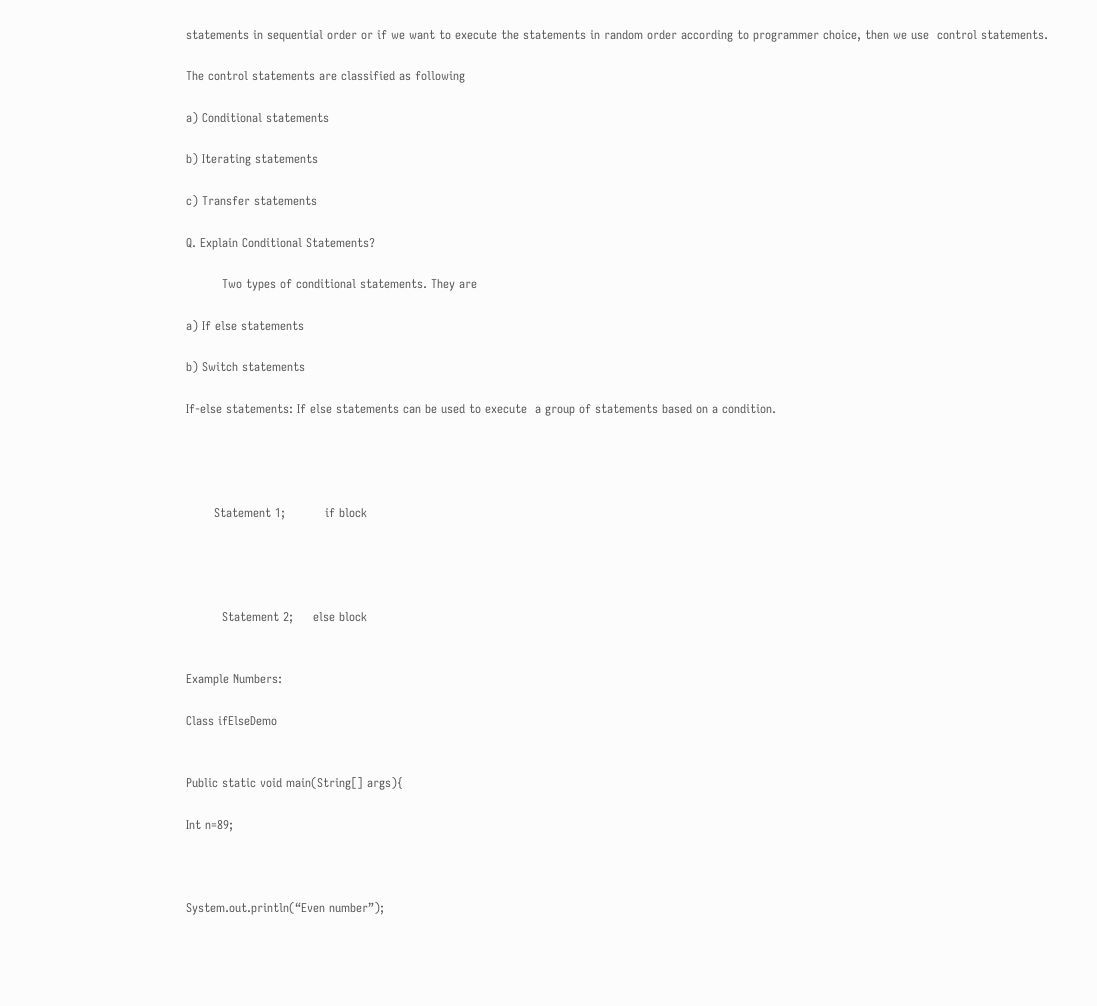statements in sequential order or if we want to execute the statements in random order according to programmer choice, then we use  control statements.

The control statements are classified as following

a) Conditional statements

b) Iterating statements

c) Transfer statements

Q. Explain Conditional Statements?

         Two types of conditional statements. They are

a) If else statements

b) Switch statements

If-else statements: If else statements can be used to execute  a group of statements based on a condition.




       Statement 1;          if block




         Statement 2;     else block


Example Numbers:

Class ifElseDemo


Public static void main(String[] args){

Int n=89;



System.out.println(“Even number”);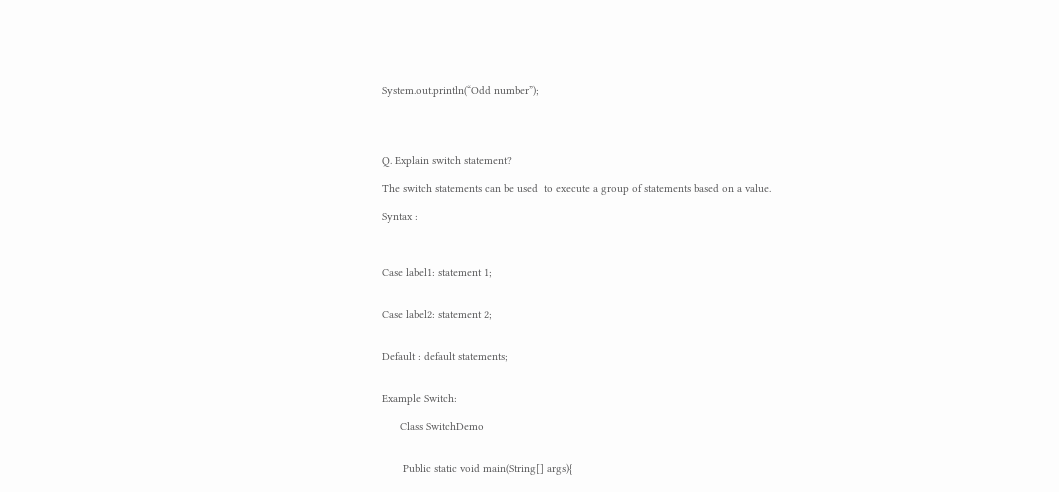System.out.println(“Odd number”);




Q. Explain switch statement?

The switch statements can be used  to execute a group of statements based on a value.

Syntax :



Case label1: statement 1;


Case label2: statement 2;


Default : default statements;


Example Switch:

      Class SwitchDemo


       Public static void main(String[] args){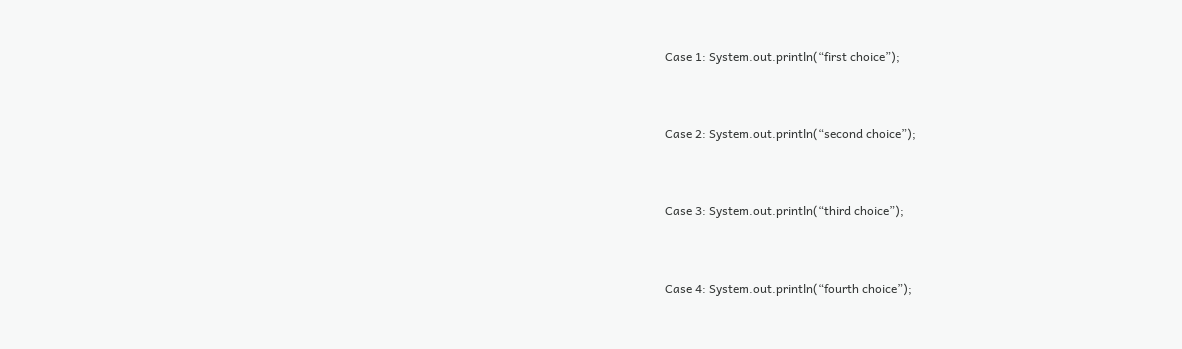Case 1: System.out.println(“first choice”);


Case 2: System.out.println(“second choice”);


Case 3: System.out.println(“third choice”);


Case 4: System.out.println(“fourth choice”);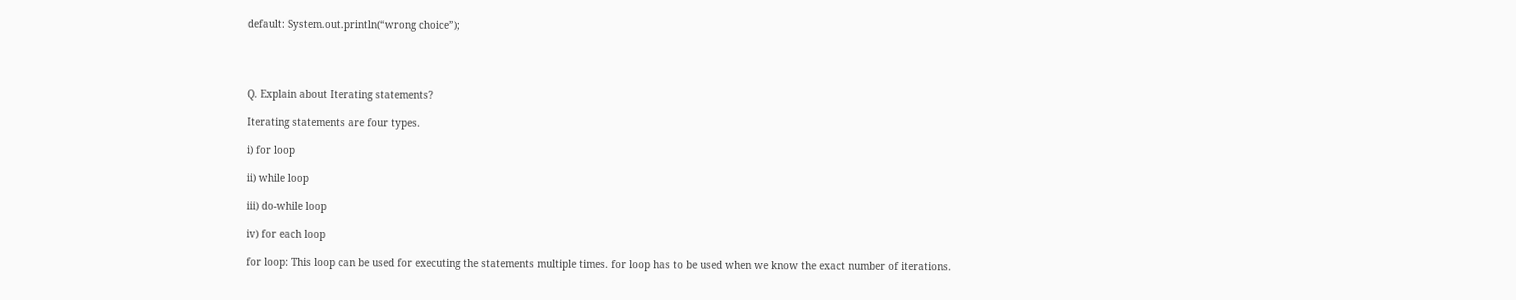default: System.out.println(“wrong choice”);




Q. Explain about Iterating statements?

Iterating statements are four types.

i) for loop

ii) while loop

iii) do-while loop

iv) for each loop

for loop: This loop can be used for executing the statements multiple times. for loop has to be used when we know the exact number of iterations.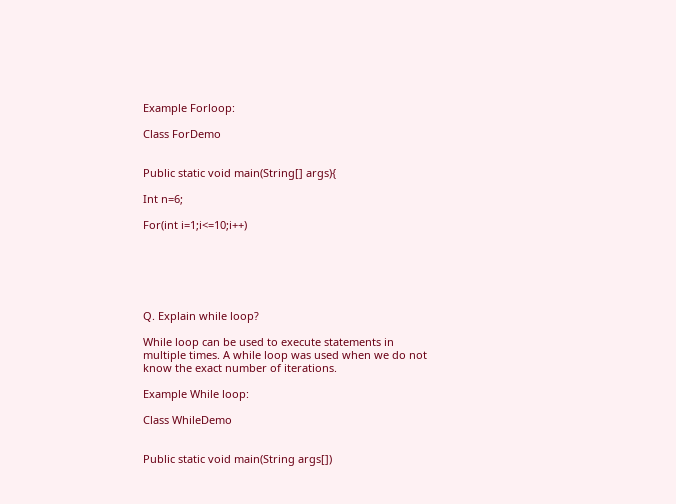Example Forloop:

Class ForDemo


Public static void main(String[] args){

Int n=6;

For(int i=1;i<=10;i++)






Q. Explain while loop?

While loop can be used to execute statements in multiple times. A while loop was used when we do not know the exact number of iterations.

Example While loop:

Class WhileDemo


Public static void main(String args[])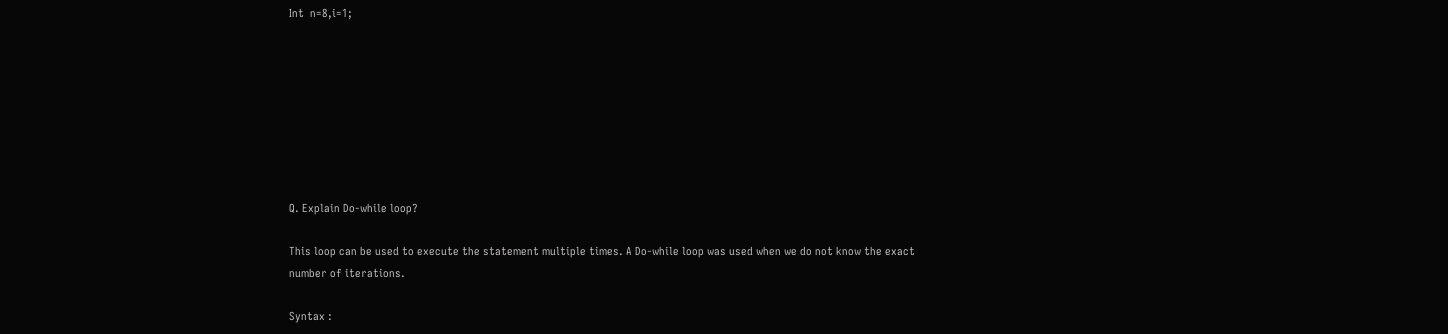Int  n=8,i=1;








Q. Explain Do-while loop?

This loop can be used to execute the statement multiple times. A Do-while loop was used when we do not know the exact number of iterations.

Syntax :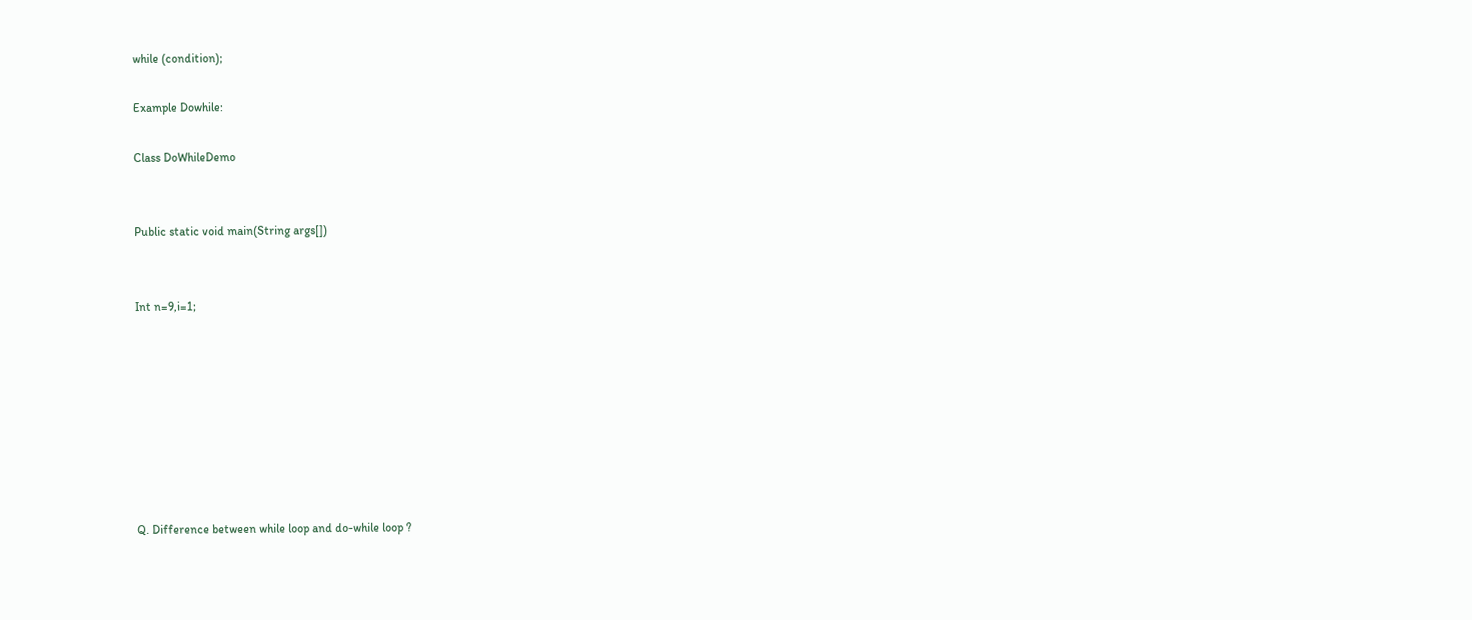while (condition);

Example Dowhile:

Class DoWhileDemo


Public static void main(String args[])


Int n=9,i=1;








Q. Difference between while loop and do-while loop ?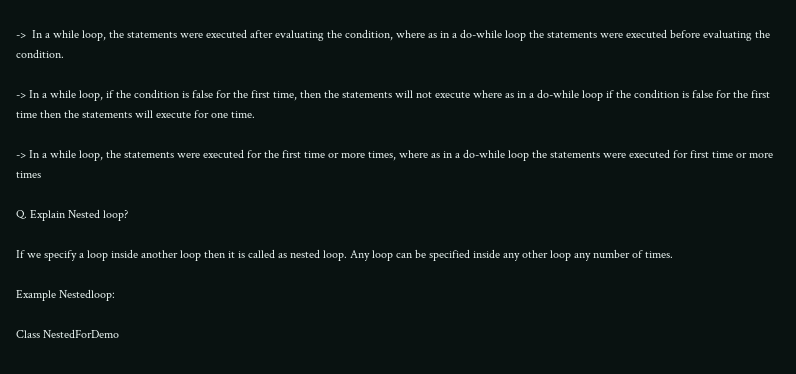->  In a while loop, the statements were executed after evaluating the condition, where as in a do-while loop the statements were executed before evaluating the condition.

-> In a while loop, if the condition is false for the first time, then the statements will not execute where as in a do-while loop if the condition is false for the first time then the statements will execute for one time.

-> In a while loop, the statements were executed for the first time or more times, where as in a do-while loop the statements were executed for first time or more times

Q. Explain Nested loop?

If we specify a loop inside another loop then it is called as nested loop. Any loop can be specified inside any other loop any number of times.

Example Nestedloop:

Class NestedForDemo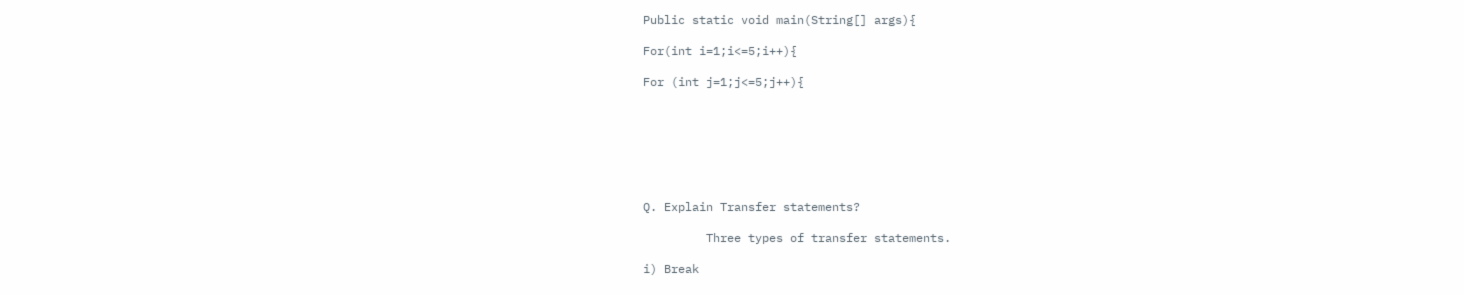Public static void main(String[] args){

For(int i=1;i<=5;i++){

For (int j=1;j<=5;j++){







Q. Explain Transfer statements?

         Three types of transfer statements.

i) Break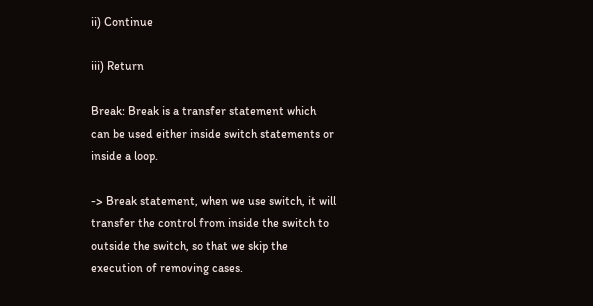ii) Continue

iii) Return

Break: Break is a transfer statement which can be used either inside switch statements or inside a loop.

-> Break statement, when we use switch, it will transfer the control from inside the switch to outside the switch, so that we skip the execution of removing cases.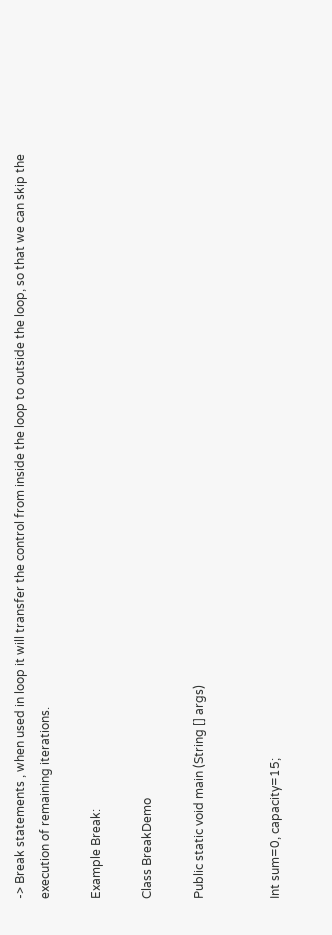-> Break statements , when used in loop it will transfer the control from inside the loop to outside the loop, so that we can skip the execution of remaining iterations.

Example Break:

Class BreakDemo

Public static void main (String [] args)


Int sum=0, capacity=15;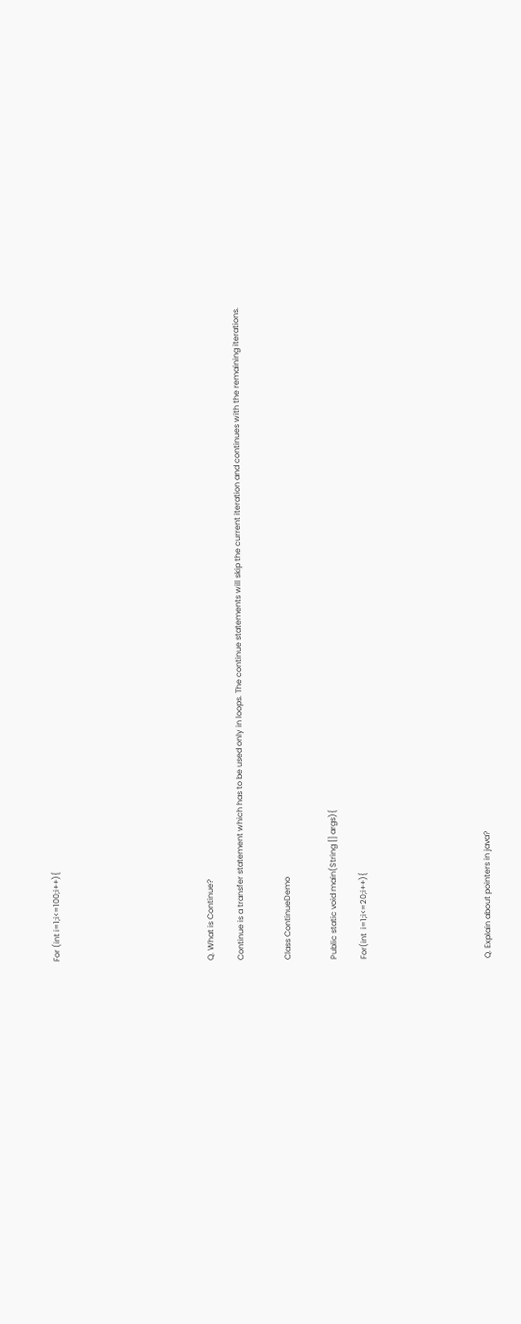For (int i=1;i<=100;i++){









Q. What is Continue?

Continue is a transfer statement which has to be used only in loops. The continue statements will skip the current iteration and continues with the remaining iterations.


Class ContinueDemo


Public static void main(String [] args){

For(int  i=1;i<=20;i++){







Q. Explain about pointers in java?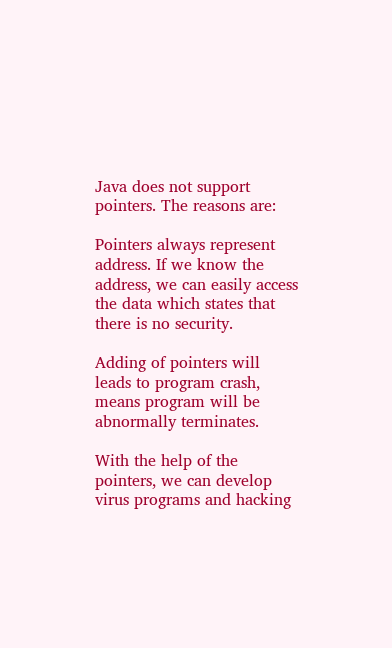Java does not support pointers. The reasons are:

Pointers always represent address. If we know the address, we can easily access the data which states that there is no security.

Adding of pointers will leads to program crash, means program will be abnormally terminates.

With the help of the pointers, we can develop virus programs and hacking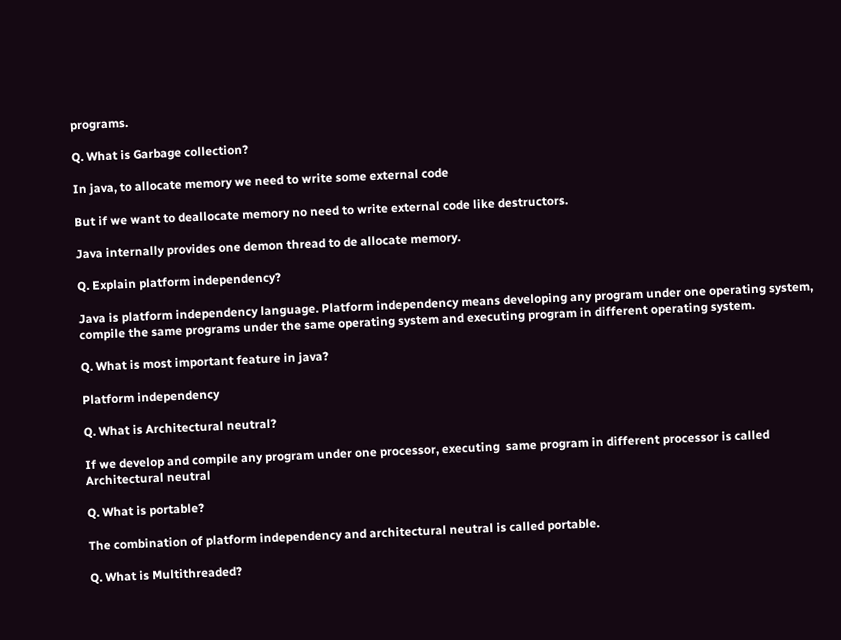programs.

Q. What is Garbage collection?

In java, to allocate memory we need to write some external code

But if we want to deallocate memory no need to write external code like destructors.

Java internally provides one demon thread to de allocate memory.

Q. Explain platform independency?

Java is platform independency language. Platform independency means developing any program under one operating system, compile the same programs under the same operating system and executing program in different operating system.

Q. What is most important feature in java?

Platform independency

Q. What is Architectural neutral?

If we develop and compile any program under one processor, executing  same program in different processor is called Architectural neutral

Q. What is portable?

The combination of platform independency and architectural neutral is called portable.

Q. What is Multithreaded?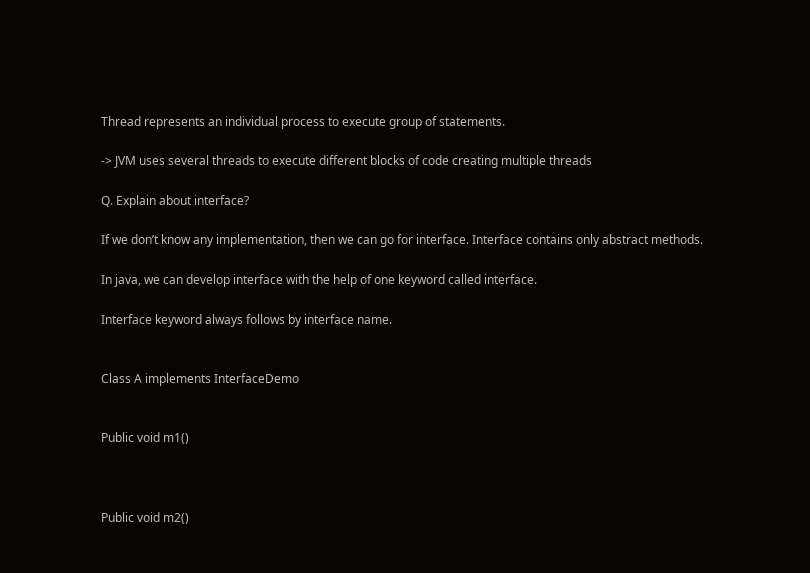Thread represents an individual process to execute group of statements.

-> JVM uses several threads to execute different blocks of code creating multiple threads

Q. Explain about interface?

If we don’t know any implementation, then we can go for interface. Interface contains only abstract methods.

In java, we can develop interface with the help of one keyword called interface.

Interface keyword always follows by interface name.


Class A implements InterfaceDemo


Public void m1()



Public void m2()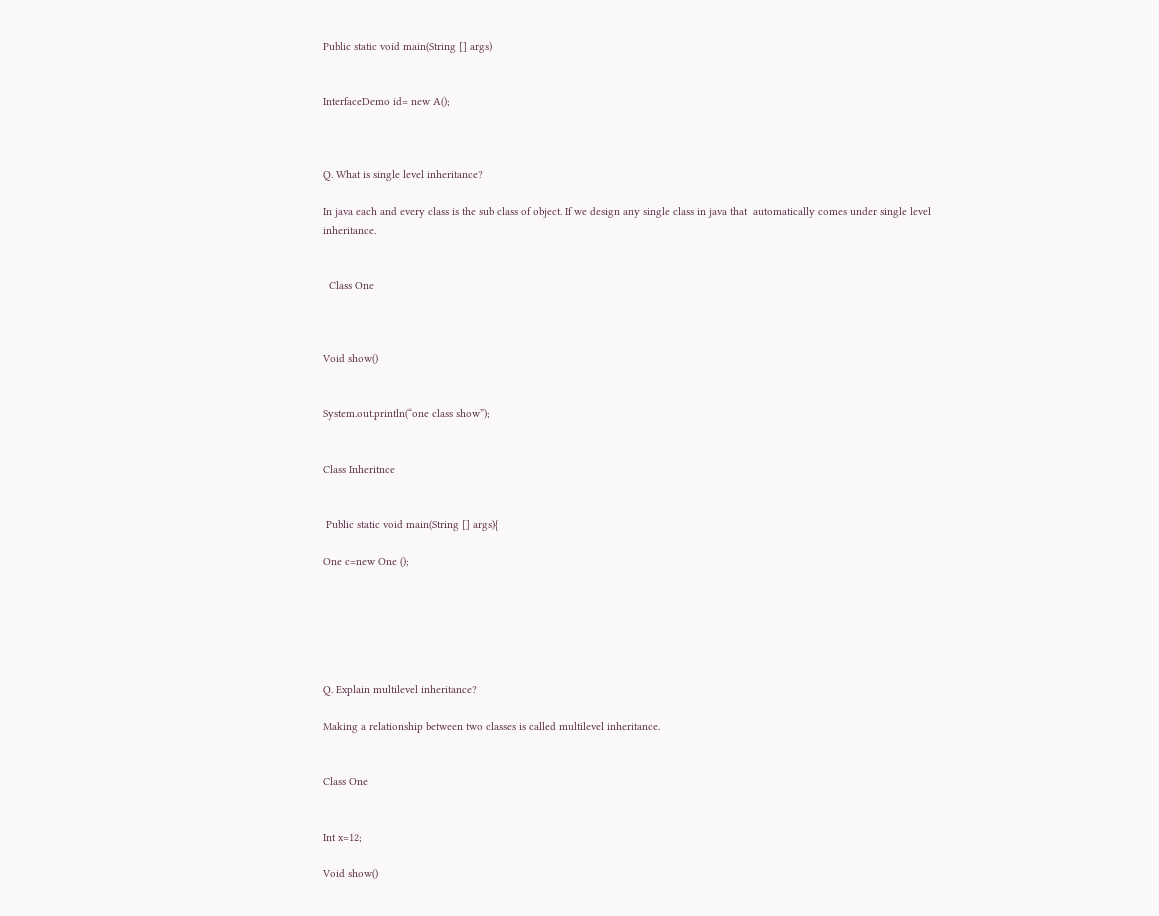Public static void main(String [] args)


InterfaceDemo id= new A();



Q. What is single level inheritance?

In java each and every class is the sub class of object. If we design any single class in java that  automatically comes under single level inheritance.


  Class One



Void show()


System.out.println(“one class show”);


Class Inheritnce


 Public static void main(String [] args){

One c=new One ();






Q. Explain multilevel inheritance?

Making a relationship between two classes is called multilevel inheritance.


Class One


Int x=12;

Void show()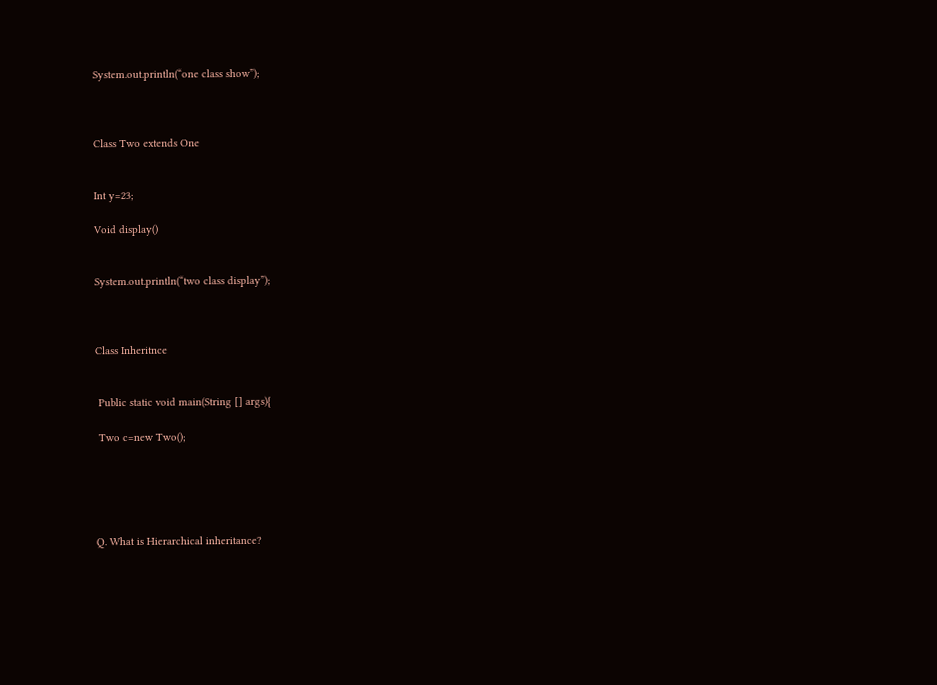System.out.println(“one class show”);



Class Two extends One


Int y=23;

Void display()


System.out.println(“two class display”);



Class Inheritnce


 Public static void main(String [] args){

 Two c=new Two();





Q. What is Hierarchical inheritance?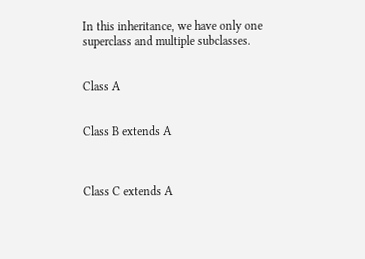In this inheritance, we have only one superclass and multiple subclasses.


Class A


Class B extends A



Class C extends A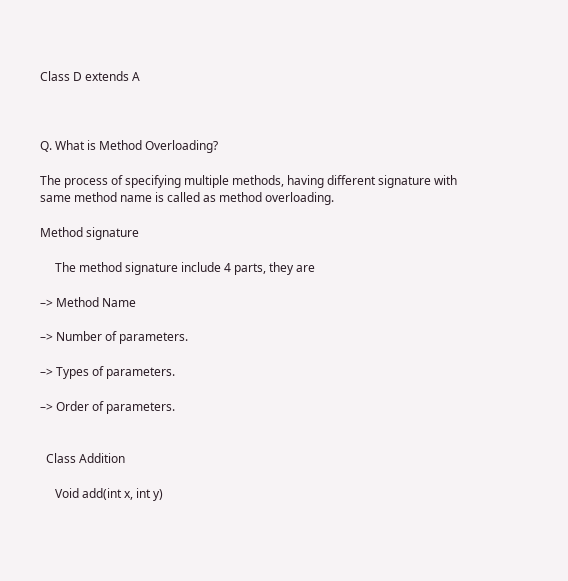Class D extends A



Q. What is Method Overloading?

The process of specifying multiple methods, having different signature with same method name is called as method overloading.

Method signature

     The method signature include 4 parts, they are

–> Method Name

–> Number of parameters.

–> Types of parameters.

–> Order of parameters.


  Class Addition

     Void add(int x, int y)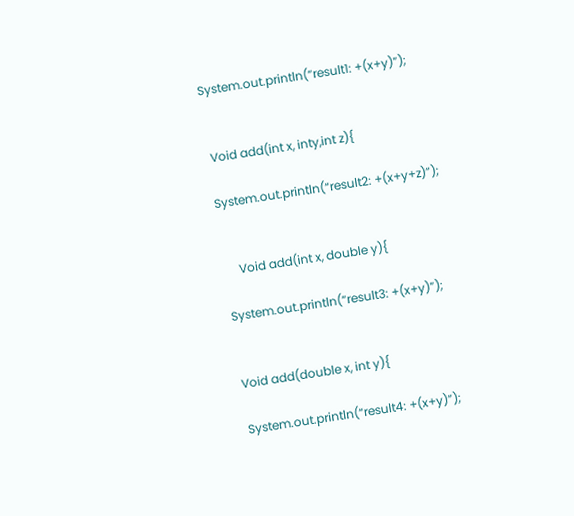System.out.println(“result1: +(x+y)”);


 Void add(int x, inty,int z){

System.out.println(“result2: +(x+y+z)”);


     Void add(int x, double y){

System.out.println(“result3: +(x+y)”);


Void add(double x, int y){

System.out.println(“result4: +(x+y)”);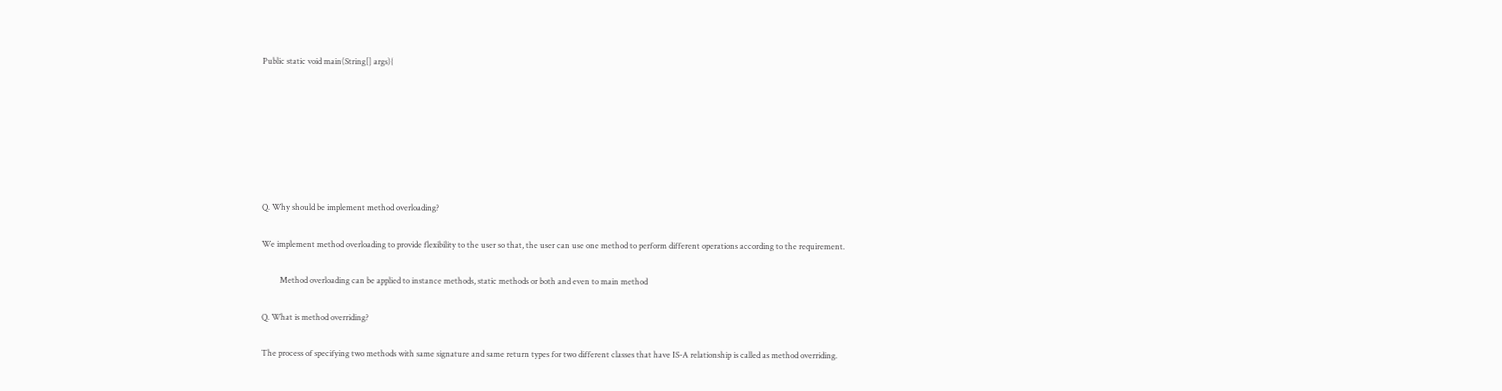Public static void main(String[] args){







Q. Why should be implement method overloading?

We implement method overloading to provide flexibility to the user so that, the user can use one method to perform different operations according to the requirement.

         Method overloading can be applied to instance methods, static methods or both and even to main method

Q. What is method overriding?

The process of specifying two methods with same signature and same return types for two different classes that have IS-A relationship is called as method overriding.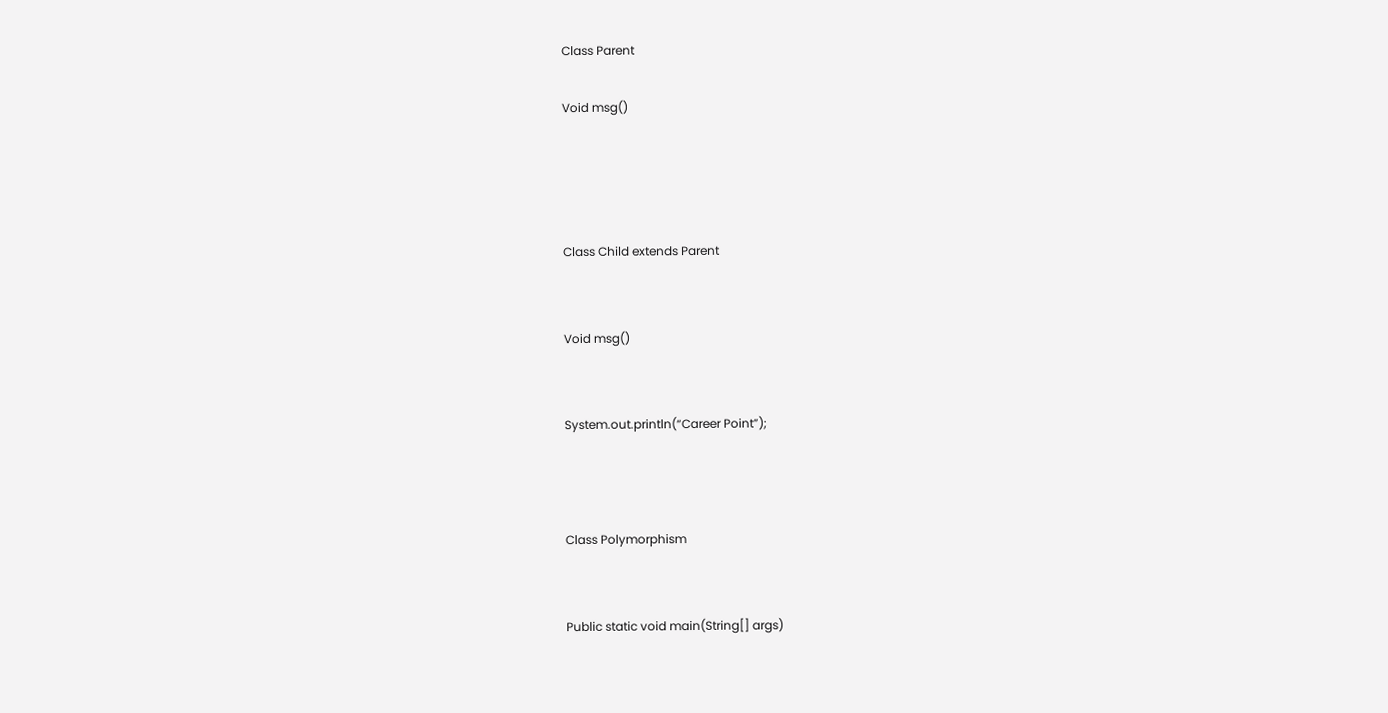Class Parent

Void msg()




Class Child extends Parent


Void msg()


System.out.println(“Career Point”);



Class Polymorphism


Public static void main(String[] args)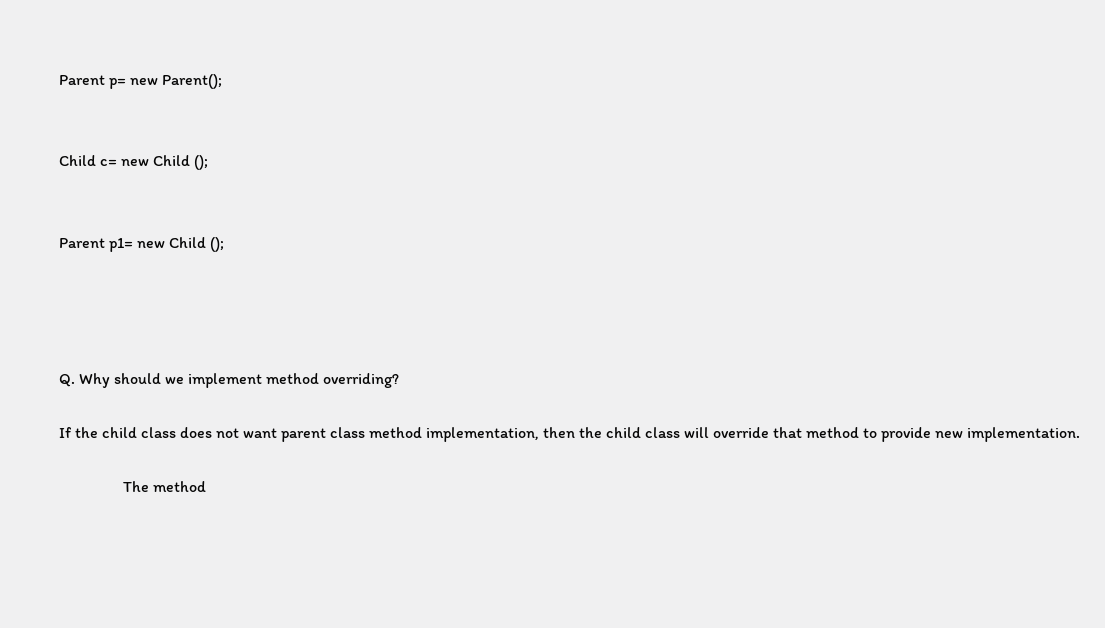Parent p= new Parent();


Child c= new Child ();


Parent p1= new Child ();




Q. Why should we implement method overriding?

If the child class does not want parent class method implementation, then the child class will override that method to provide new implementation.

                The method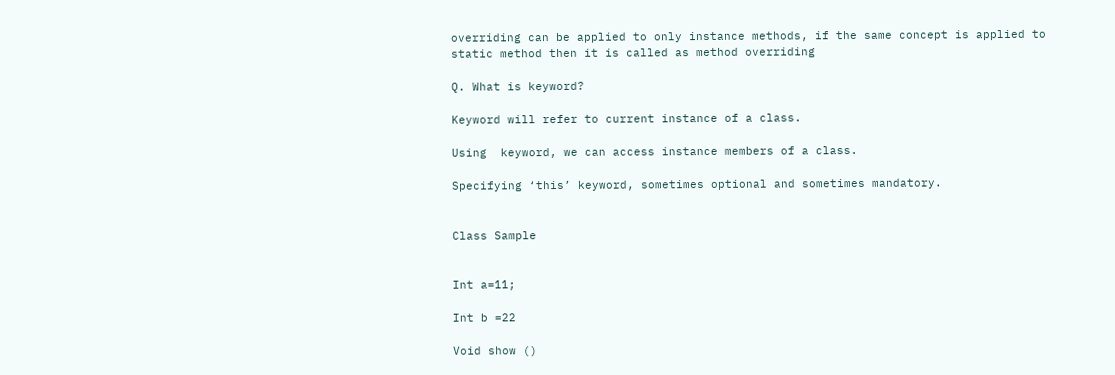overriding can be applied to only instance methods, if the same concept is applied to static method then it is called as method overriding

Q. What is keyword?

Keyword will refer to current instance of a class.

Using  keyword, we can access instance members of a class.

Specifying ‘this’ keyword, sometimes optional and sometimes mandatory.


Class Sample


Int a=11;

Int b =22

Void show ()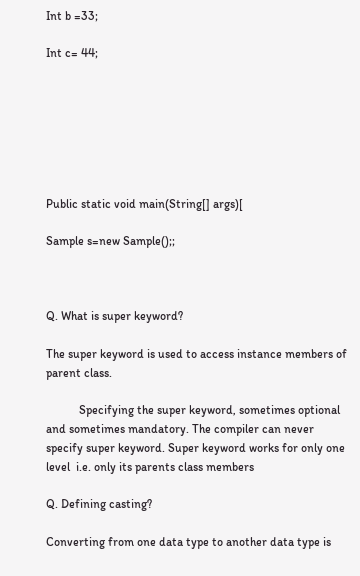Int b =33;

Int c= 44;







Public static void main(String[] args)[

Sample s=new Sample();;



Q. What is super keyword?

The super keyword is used to access instance members of parent class.

           Specifying the super keyword, sometimes optional and sometimes mandatory. The compiler can never specify super keyword. Super keyword works for only one level  i.e. only its parents class members

Q. Defining casting?

Converting from one data type to another data type is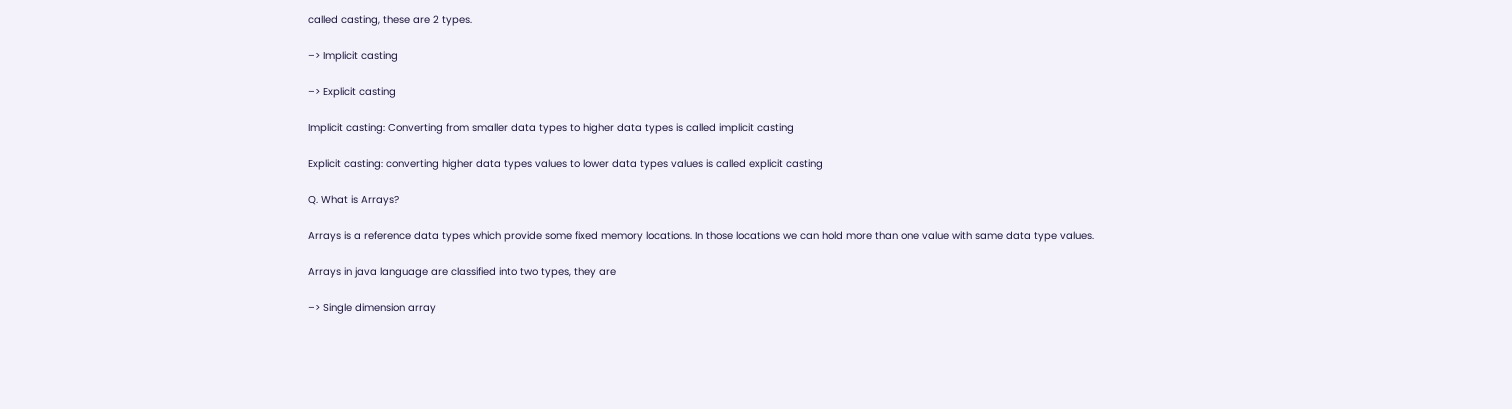called casting, these are 2 types.

–> Implicit casting

–> Explicit casting

Implicit casting: Converting from smaller data types to higher data types is called implicit casting

Explicit casting: converting higher data types values to lower data types values is called explicit casting

Q. What is Arrays?

Arrays is a reference data types which provide some fixed memory locations. In those locations we can hold more than one value with same data type values.

Arrays in java language are classified into two types, they are

–> Single dimension array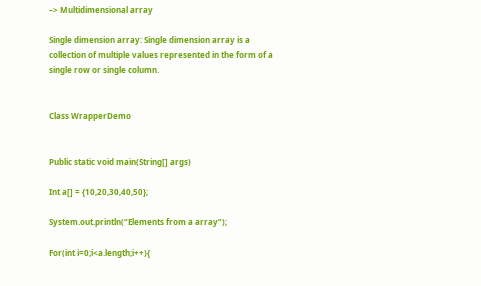–> Multidimensional array

Single dimension array: Single dimension array is a collection of multiple values represented in the form of a single row or single column.


Class WrapperDemo


Public static void main(String[] args)

Int a[] = {10,20,30,40,50};

System.out.println(“Elements from a array”);

For(int i=0;i<a.length;i++){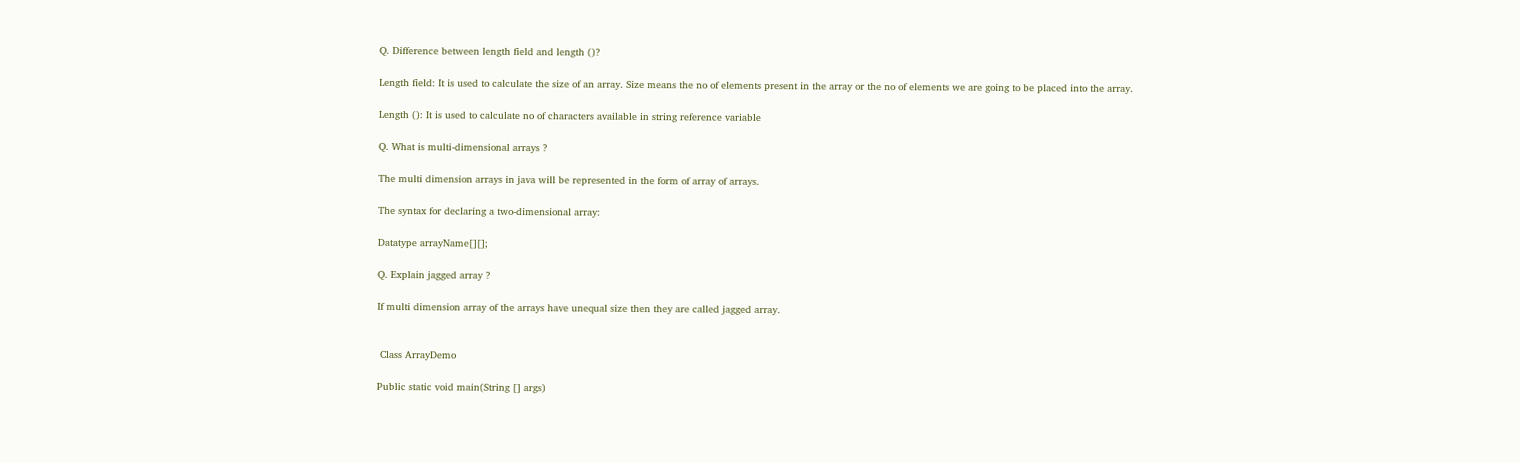Q. Difference between length field and length ()?

Length field: It is used to calculate the size of an array. Size means the no of elements present in the array or the no of elements we are going to be placed into the array.

Length (): It is used to calculate no of characters available in string reference variable

Q. What is multi-dimensional arrays ?

The multi dimension arrays in java will be represented in the form of array of arrays.

The syntax for declaring a two-dimensional array:

Datatype arrayName[][];

Q. Explain jagged array ?

If multi dimension array of the arrays have unequal size then they are called jagged array.


 Class ArrayDemo

Public static void main(String [] args)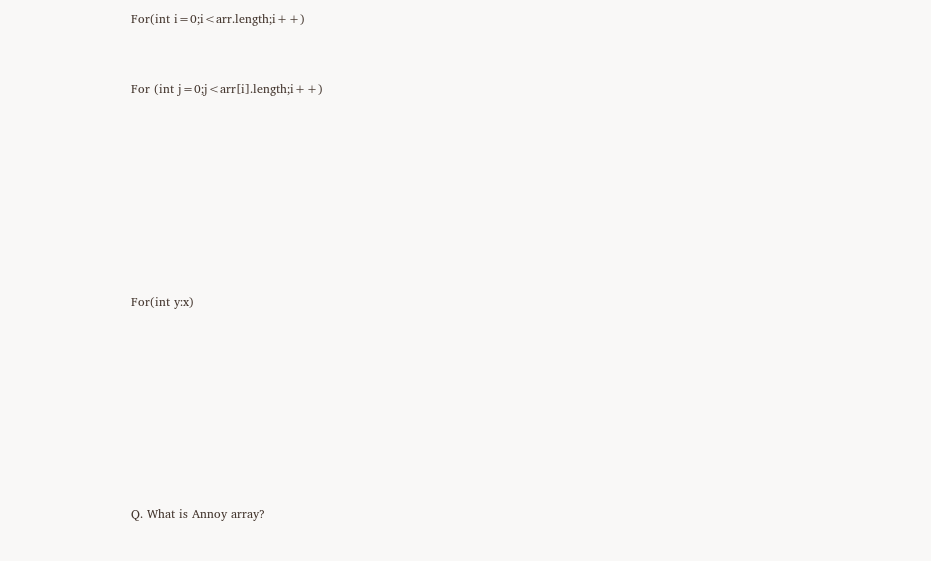For(int i=0;i<arr.length;i++)


For (int j=0;j<arr[i].length;i++)








For(int y:x)








Q. What is Annoy array?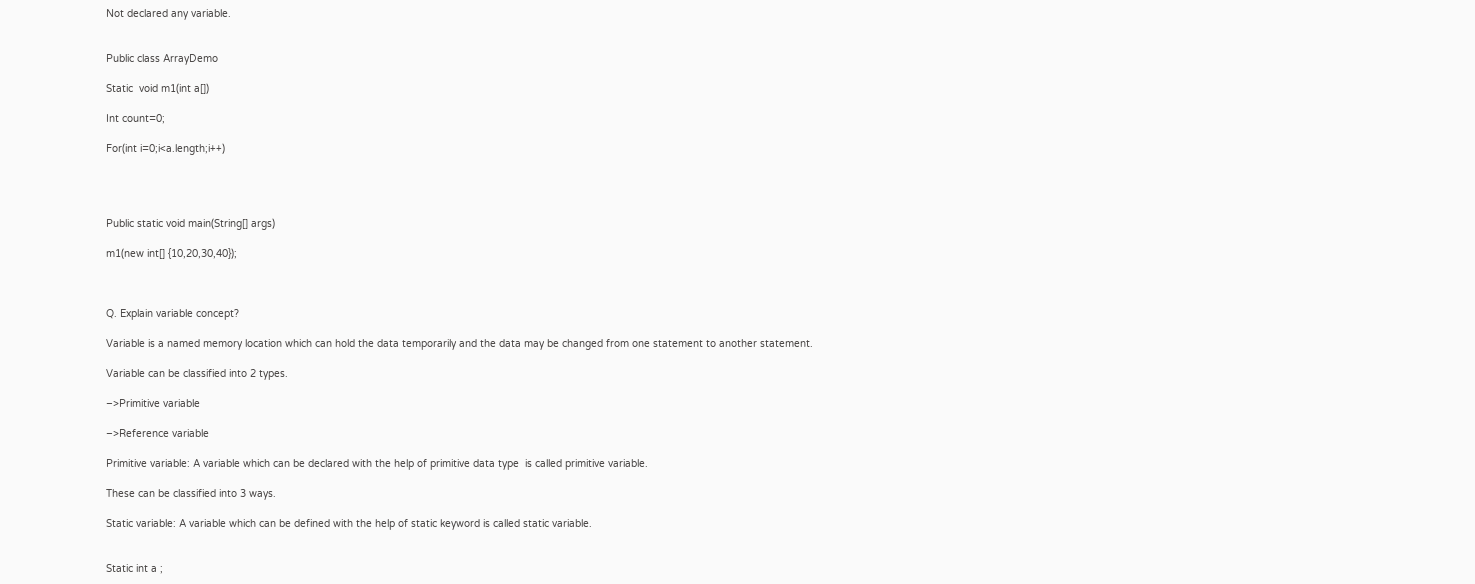Not declared any variable.


Public class ArrayDemo

Static  void m1(int a[])

Int count=0;

For(int i=0;i<a.length;i++)




Public static void main(String[] args)

m1(new int[] {10,20,30,40});



Q. Explain variable concept?

Variable is a named memory location which can hold the data temporarily and the data may be changed from one statement to another statement.

Variable can be classified into 2 types.

–>Primitive variable

–>Reference variable

Primitive variable: A variable which can be declared with the help of primitive data type  is called primitive variable.

These can be classified into 3 ways.

Static variable: A variable which can be defined with the help of static keyword is called static variable.


Static int a ;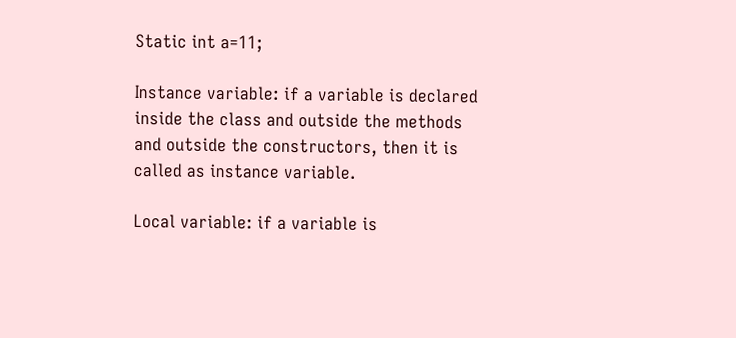Static int a=11;

Instance variable: if a variable is declared inside the class and outside the methods and outside the constructors, then it is called as instance variable.

Local variable: if a variable is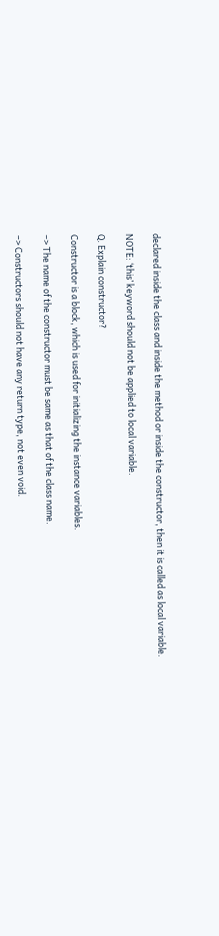declared inside the class and inside the method or inside the constructor, then it is called as local variable.

NOTE: ‘this’ keyword should not be applied to local variable.

Q. Explain constructor?

Constructor is a block, which is used for initializing the instance variables.

–> The name of the constructor must be same as that of the class name.

–> Constructors should not have any return type, not even void.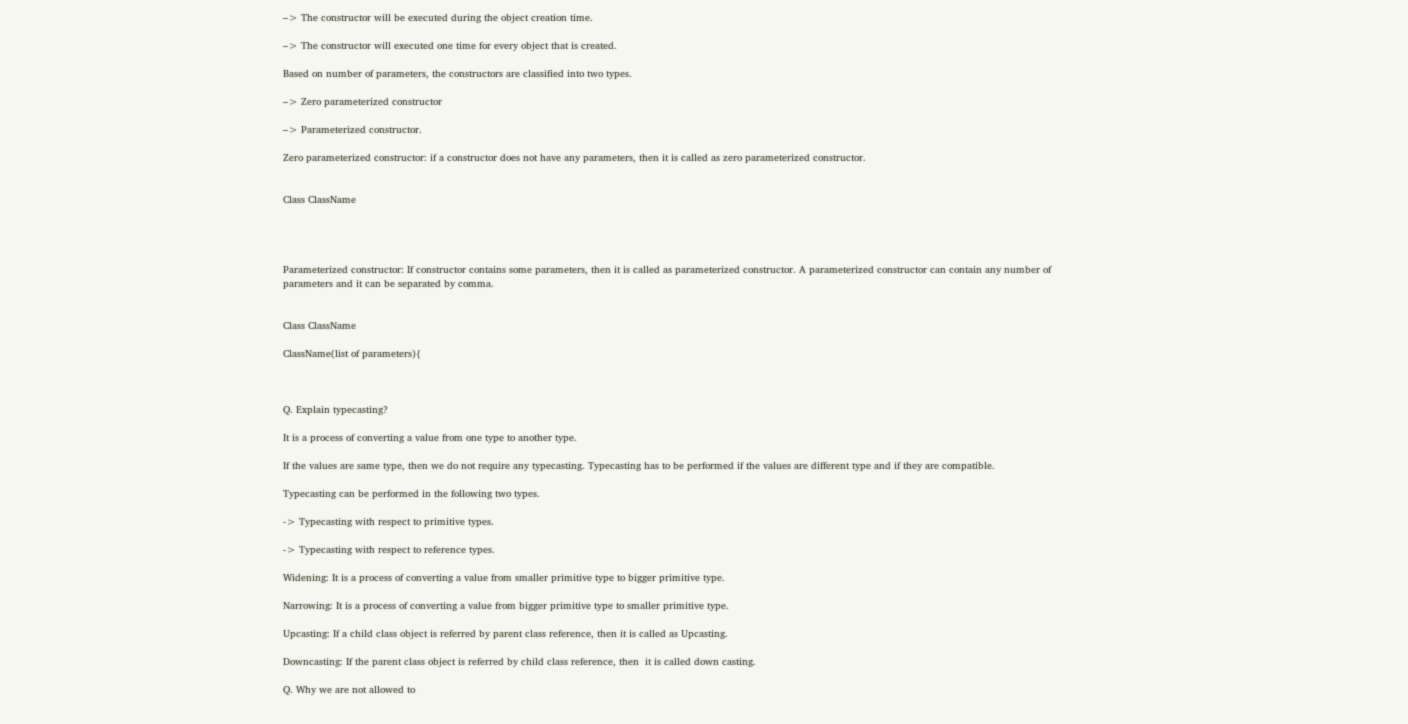–> The constructor will be executed during the object creation time.

–> The constructor will executed one time for every object that is created.

Based on number of parameters, the constructors are classified into two types.

–> Zero parameterized constructor

–> Parameterized constructor.

Zero parameterized constructor: if a constructor does not have any parameters, then it is called as zero parameterized constructor.


Class ClassName




Parameterized constructor: If constructor contains some parameters, then it is called as parameterized constructor. A parameterized constructor can contain any number of parameters and it can be separated by comma.


Class ClassName

ClassName(list of parameters){



Q. Explain typecasting?

It is a process of converting a value from one type to another type.

If the values are same type, then we do not require any typecasting. Typecasting has to be performed if the values are different type and if they are compatible.

Typecasting can be performed in the following two types.

-> Typecasting with respect to primitive types.

-> Typecasting with respect to reference types.

Widening: It is a process of converting a value from smaller primitive type to bigger primitive type.

Narrowing: It is a process of converting a value from bigger primitive type to smaller primitive type.

Upcasting: If a child class object is referred by parent class reference, then it is called as Upcasting.

Downcasting: If the parent class object is referred by child class reference, then  it is called down casting.

Q. Why we are not allowed to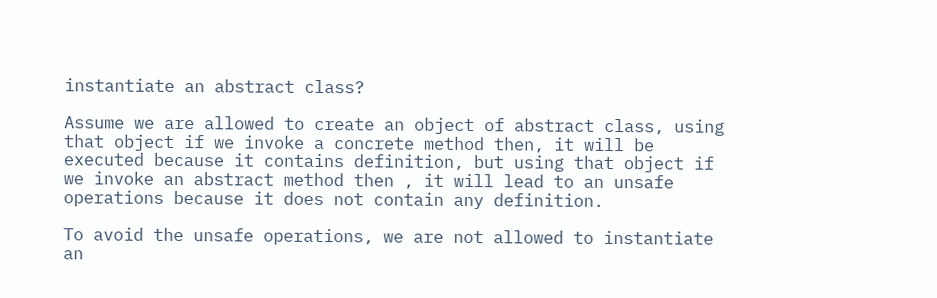instantiate an abstract class?

Assume we are allowed to create an object of abstract class, using that object if we invoke a concrete method then, it will be executed because it contains definition, but using that object if we invoke an abstract method then , it will lead to an unsafe operations because it does not contain any definition.

To avoid the unsafe operations, we are not allowed to instantiate an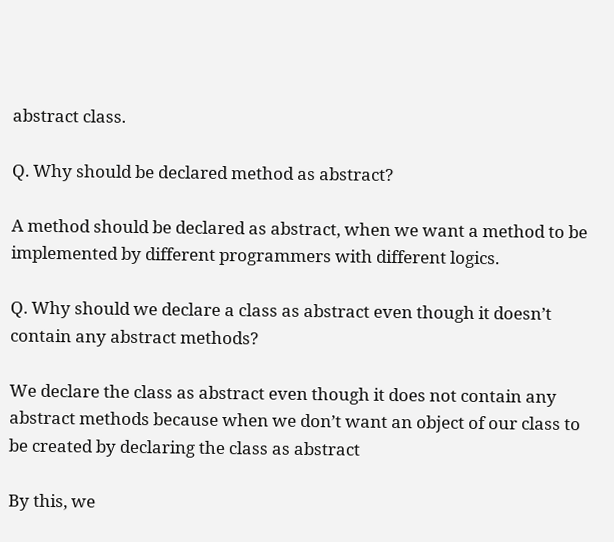abstract class.

Q. Why should be declared method as abstract?

A method should be declared as abstract, when we want a method to be implemented by different programmers with different logics.

Q. Why should we declare a class as abstract even though it doesn’t contain any abstract methods?

We declare the class as abstract even though it does not contain any abstract methods because when we don’t want an object of our class to be created by declaring the class as abstract

By this, we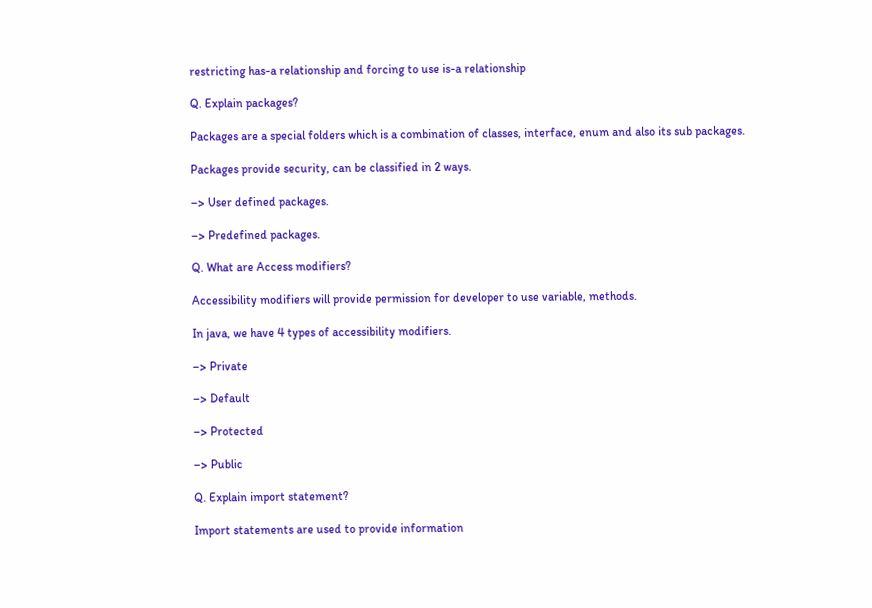restricting has-a relationship and forcing to use is-a relationship

Q. Explain packages?

Packages are a special folders which is a combination of classes, interface, enum and also its sub packages.

Packages provide security, can be classified in 2 ways.

–> User defined packages.

–> Predefined packages.

Q. What are Access modifiers?

Accessibility modifiers will provide permission for developer to use variable, methods.

In java, we have 4 types of accessibility modifiers.

–> Private

–> Default

–> Protected

–> Public

Q. Explain import statement?

Import statements are used to provide information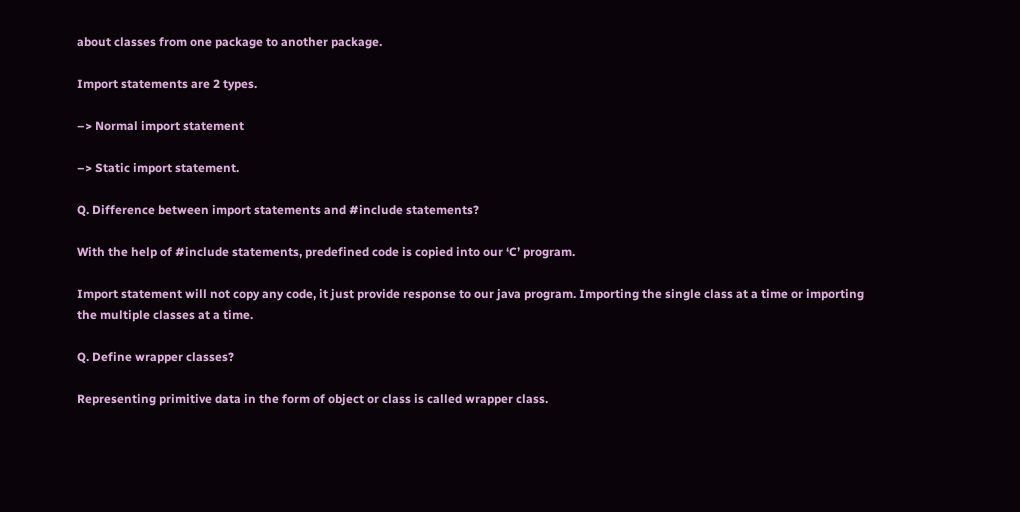about classes from one package to another package.

Import statements are 2 types.

–> Normal import statement

–> Static import statement.

Q. Difference between import statements and #include statements?

With the help of #include statements, predefined code is copied into our ‘C’ program.

Import statement will not copy any code, it just provide response to our java program. Importing the single class at a time or importing the multiple classes at a time.

Q. Define wrapper classes?

Representing primitive data in the form of object or class is called wrapper class.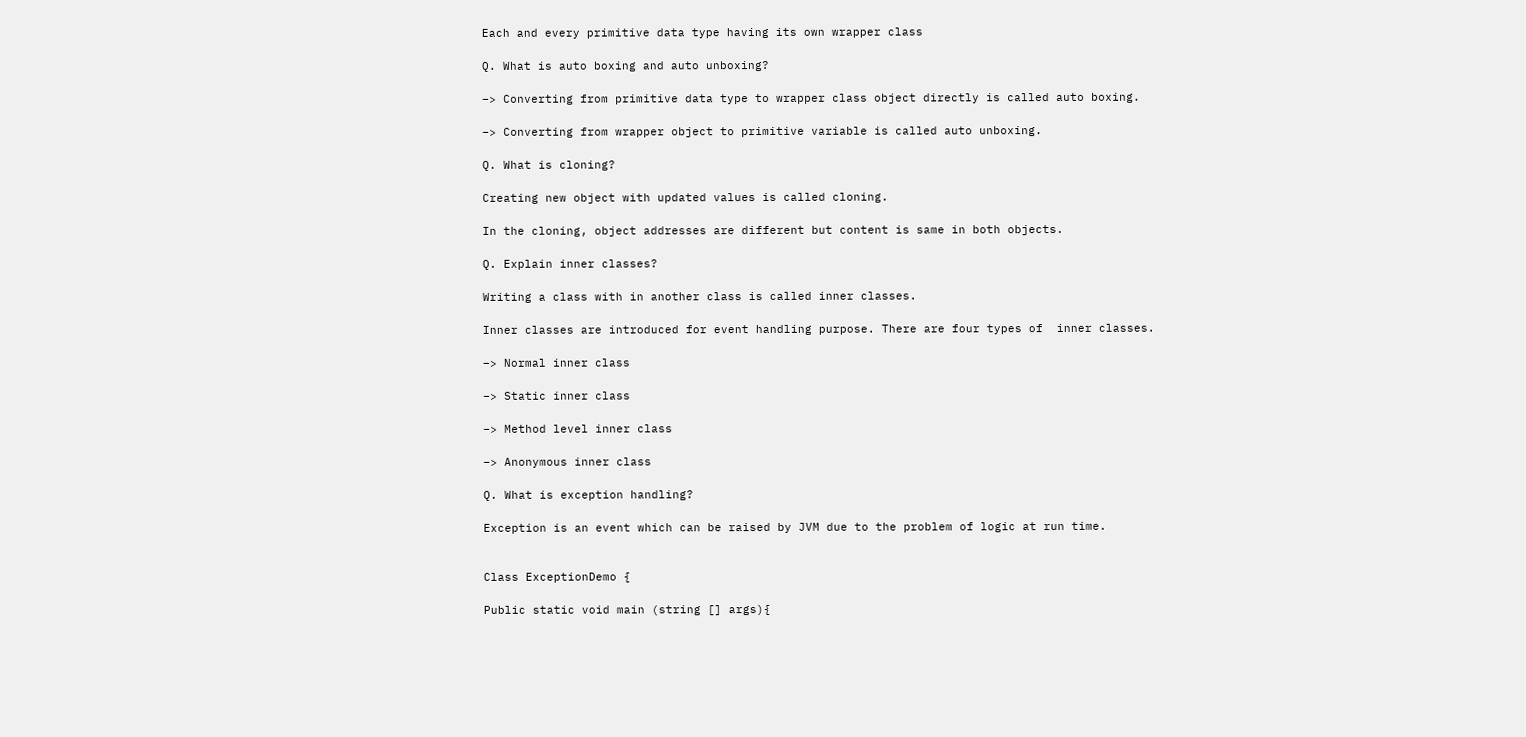Each and every primitive data type having its own wrapper class

Q. What is auto boxing and auto unboxing?

–> Converting from primitive data type to wrapper class object directly is called auto boxing.

–> Converting from wrapper object to primitive variable is called auto unboxing.

Q. What is cloning?

Creating new object with updated values is called cloning.

In the cloning, object addresses are different but content is same in both objects.

Q. Explain inner classes?

Writing a class with in another class is called inner classes.

Inner classes are introduced for event handling purpose. There are four types of  inner classes.

–> Normal inner class

–> Static inner class

–> Method level inner class

–> Anonymous inner class

Q. What is exception handling?

Exception is an event which can be raised by JVM due to the problem of logic at run time.


Class ExceptionDemo {

Public static void main (string [] args){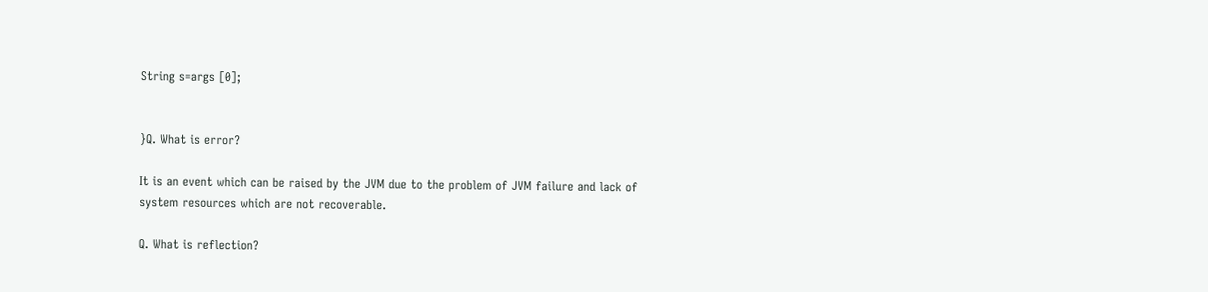String s=args [0];


}Q. What is error?

It is an event which can be raised by the JVM due to the problem of JVM failure and lack of system resources which are not recoverable.

Q. What is reflection?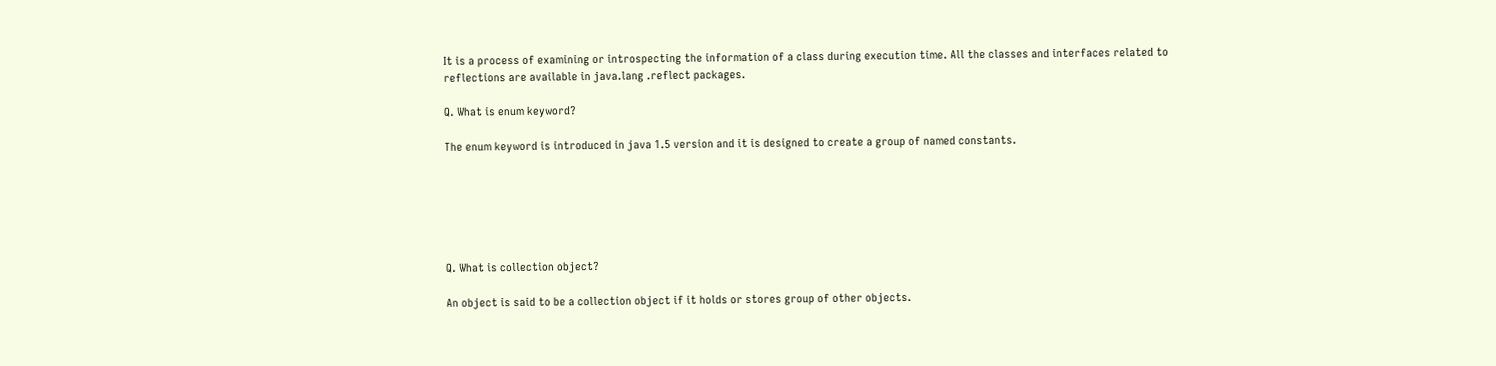It is a process of examining or introspecting the information of a class during execution time. All the classes and interfaces related to reflections are available in java.lang .reflect packages.

Q. What is enum keyword?

The enum keyword is introduced in java 1.5 version and it is designed to create a group of named constants.






Q. What is collection object?

An object is said to be a collection object if it holds or stores group of other objects.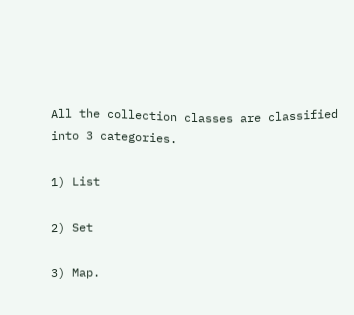All the collection classes are classified into 3 categories.

1) List

2) Set

3) Map.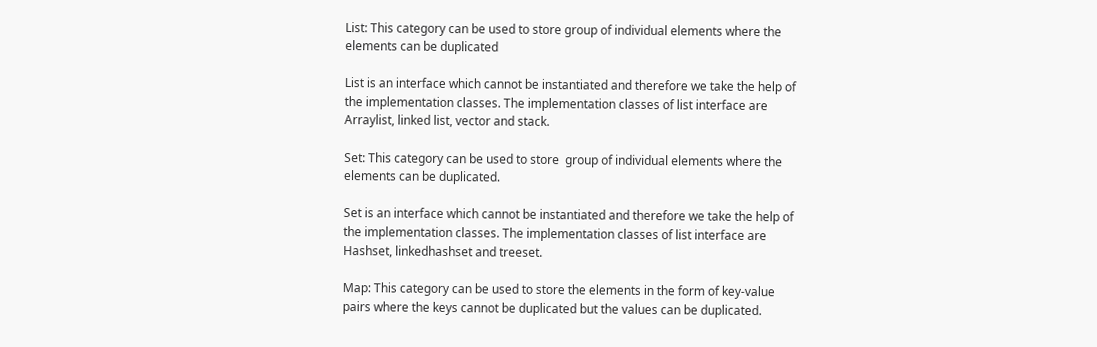List: This category can be used to store group of individual elements where the elements can be duplicated

List is an interface which cannot be instantiated and therefore we take the help of the implementation classes. The implementation classes of list interface are Arraylist, linked list, vector and stack.

Set: This category can be used to store  group of individual elements where the elements can be duplicated.

Set is an interface which cannot be instantiated and therefore we take the help of the implementation classes. The implementation classes of list interface are Hashset, linkedhashset and treeset.

Map: This category can be used to store the elements in the form of key-value pairs where the keys cannot be duplicated but the values can be duplicated.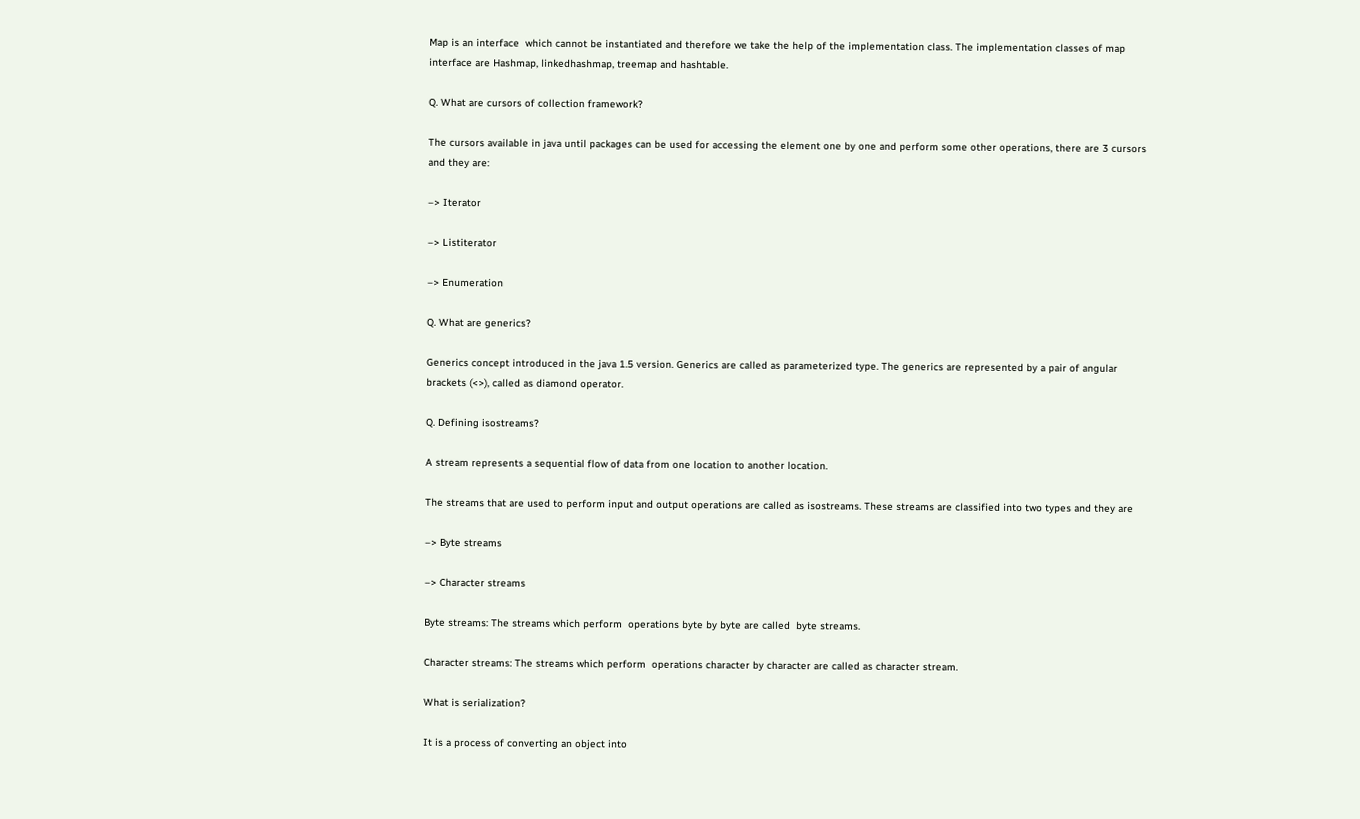Map is an interface  which cannot be instantiated and therefore we take the help of the implementation class. The implementation classes of map interface are Hashmap, linkedhashmap, treemap and hashtable.

Q. What are cursors of collection framework?

The cursors available in java until packages can be used for accessing the element one by one and perform some other operations, there are 3 cursors and they are:

–> Iterator

–> Listiterator

–> Enumeration

Q. What are generics?

Generics concept introduced in the java 1.5 version. Generics are called as parameterized type. The generics are represented by a pair of angular brackets (<>), called as diamond operator.

Q. Defining isostreams?

A stream represents a sequential flow of data from one location to another location.

The streams that are used to perform input and output operations are called as isostreams. These streams are classified into two types and they are

–> Byte streams

–> Character streams

Byte streams: The streams which perform  operations byte by byte are called  byte streams.

Character streams: The streams which perform  operations character by character are called as character stream.

What is serialization?

It is a process of converting an object into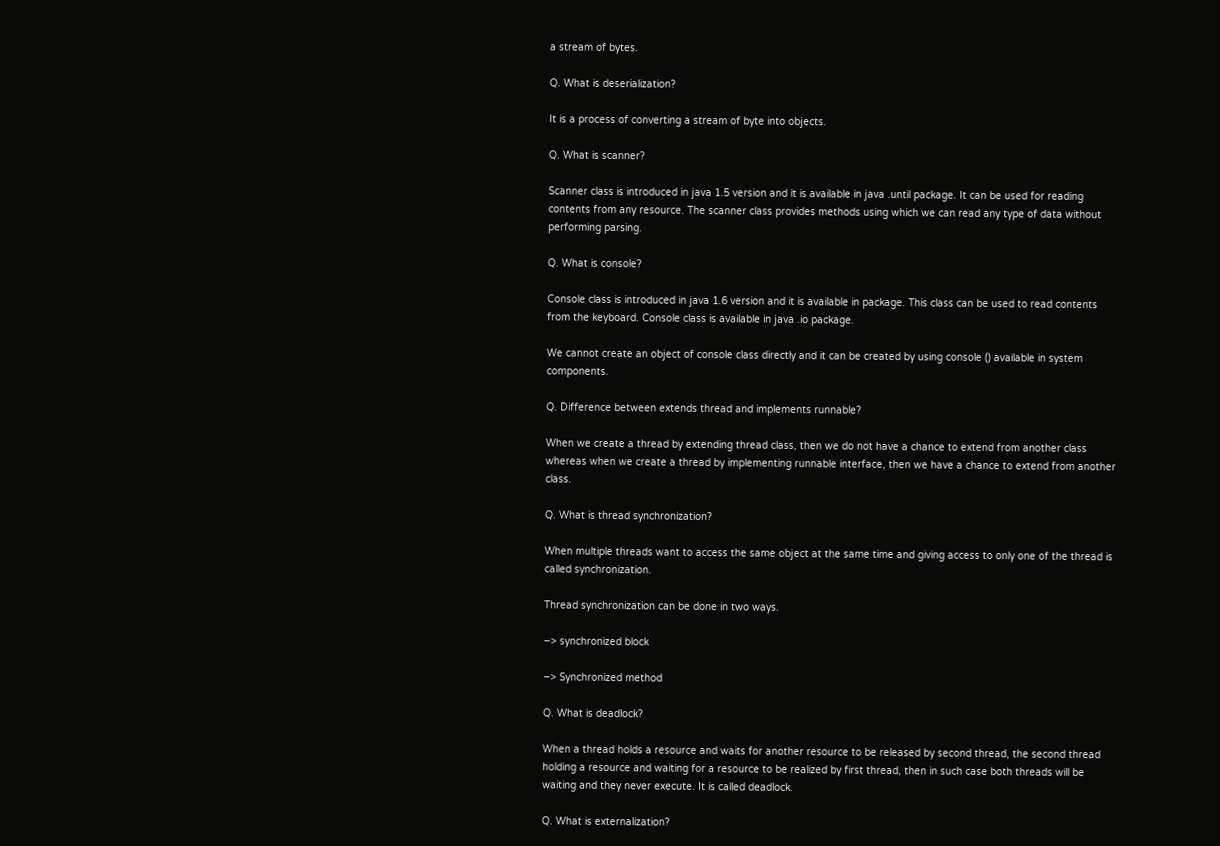a stream of bytes.

Q. What is deserialization?

It is a process of converting a stream of byte into objects.

Q. What is scanner?

Scanner class is introduced in java 1.5 version and it is available in java .until package. It can be used for reading contents from any resource. The scanner class provides methods using which we can read any type of data without performing parsing.

Q. What is console?

Console class is introduced in java 1.6 version and it is available in package. This class can be used to read contents from the keyboard. Console class is available in java .io package.

We cannot create an object of console class directly and it can be created by using console () available in system components.

Q. Difference between extends thread and implements runnable?

When we create a thread by extending thread class, then we do not have a chance to extend from another class whereas when we create a thread by implementing runnable interface, then we have a chance to extend from another class.

Q. What is thread synchronization?

When multiple threads want to access the same object at the same time and giving access to only one of the thread is called synchronization.

Thread synchronization can be done in two ways.

–> synchronized block

–> Synchronized method

Q. What is deadlock?

When a thread holds a resource and waits for another resource to be released by second thread, the second thread holding a resource and waiting for a resource to be realized by first thread, then in such case both threads will be waiting and they never execute. It is called deadlock.

Q. What is externalization?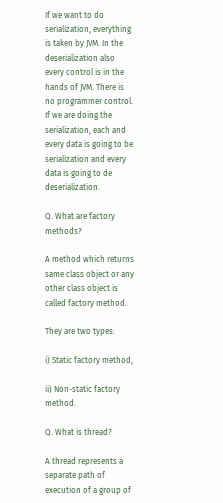If we want to do serialization, everything is taken by JVM. In the deserialization also every control is in the hands of JVM. There is no programmer control. If we are doing the serialization, each and every data is going to be serialization and every data is going to de deserialization.

Q. What are factory methods?

A method which returns same class object or any other class object is called factory method.

They are two types:

i) Static factory method,

ii) Non-static factory method.

Q. What is thread?

A thread represents a separate path of execution of a group of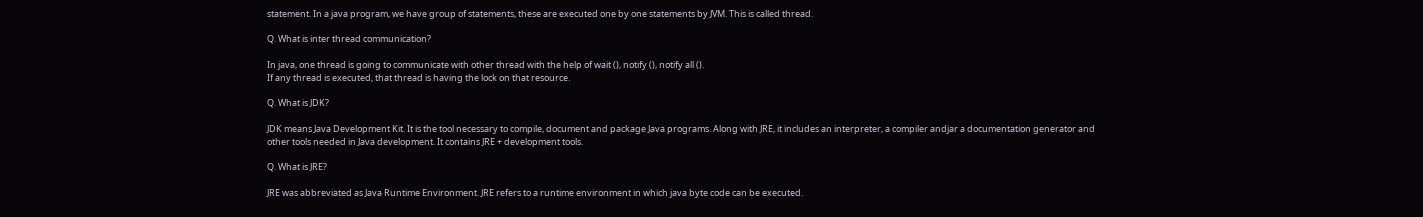statement. In a java program, we have group of statements, these are executed one by one statements by JVM. This is called thread.

Q. What is inter thread communication?

In java, one thread is going to communicate with other thread with the help of wait (), notify (), notify all ().
If any thread is executed, that thread is having the lock on that resource.

Q. What is JDK?

JDK means Java Development Kit. It is the tool necessary to compile, document and package Java programs. Along with JRE, it includes an interpreter, a compiler andjar a documentation generator and other tools needed in Java development. It contains JRE + development tools.

Q. What is JRE?

JRE was abbreviated as Java Runtime Environment. JRE refers to a runtime environment in which java byte code can be executed.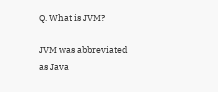Q. What is JVM?

JVM was abbreviated as Java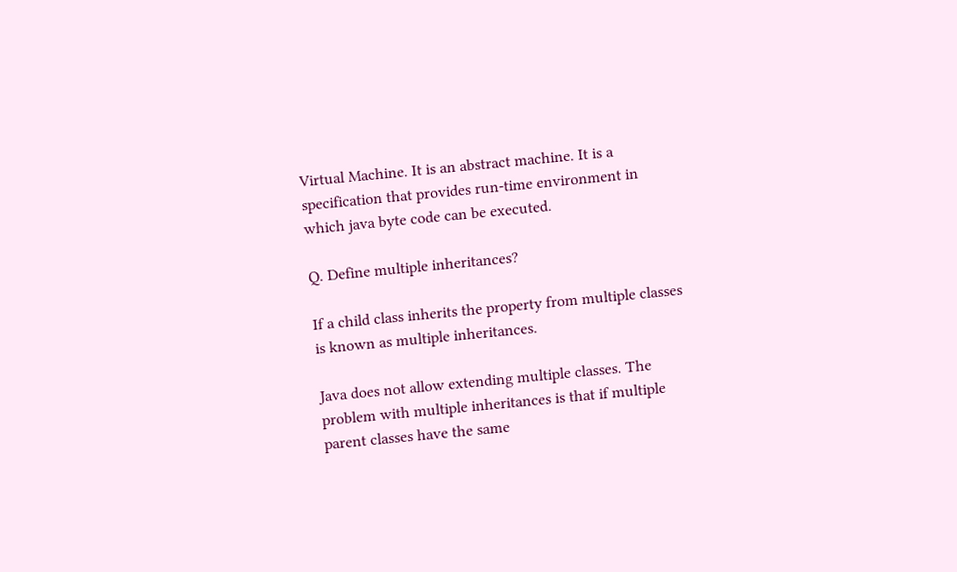Virtual Machine. It is an abstract machine. It is a specification that provides run-time environment in which java byte code can be executed.

Q. Define multiple inheritances?

If a child class inherits the property from multiple classes is known as multiple inheritances.

Java does not allow extending multiple classes. The problem with multiple inheritances is that if multiple parent classes have the same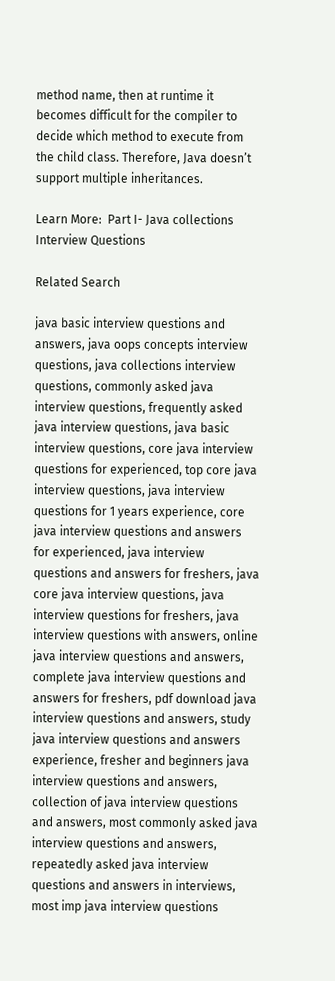method name, then at runtime it becomes difficult for the compiler to decide which method to execute from the child class. Therefore, Java doesn’t support multiple inheritances.

Learn More:  Part I- Java collections Interview Questions

Related Search

java basic interview questions and answers, java oops concepts interview questions, java collections interview questions, commonly asked java interview questions, frequently asked java interview questions, java basic interview questions, core java interview questions for experienced, top core java interview questions, java interview questions for 1 years experience, core java interview questions and answers for experienced, java interview questions and answers for freshers, java core java interview questions, java interview questions for freshers, java interview questions with answers, online java interview questions and answers, complete java interview questions and answers for freshers, pdf download java interview questions and answers, study java interview questions and answers experience, fresher and beginners java interview questions and answers, collection of java interview questions and answers, most commonly asked java interview questions and answers, repeatedly asked java interview questions and answers in interviews, most imp java interview questions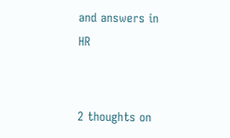and answers in HR


2 thoughts on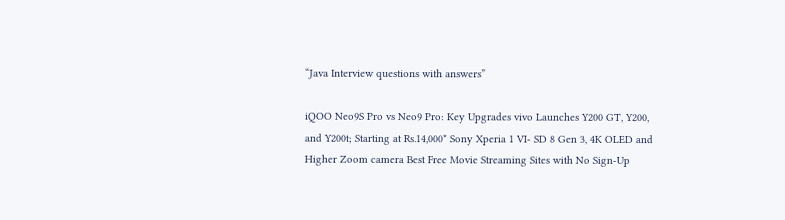“Java Interview questions with answers”

iQOO Neo9S Pro vs Neo9 Pro: Key Upgrades vivo Launches Y200 GT, Y200, and Y200t; Starting at Rs.14,000* Sony Xperia 1 VI- SD 8 Gen 3, 4K OLED and Higher Zoom camera Best Free Movie Streaming Sites with No Sign-Up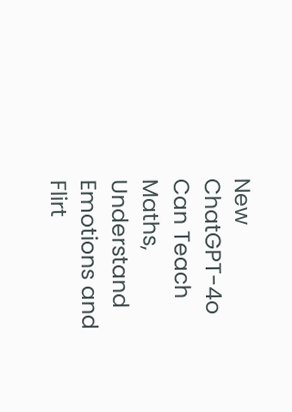New ChatGPT-4o Can Teach Maths, Understand Emotions and Flirt